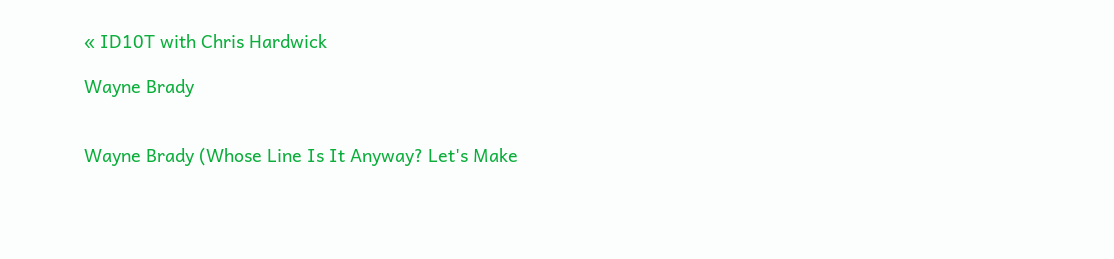« ID10T with Chris Hardwick

Wayne Brady


Wayne Brady (Whose Line Is It Anyway? Let's Make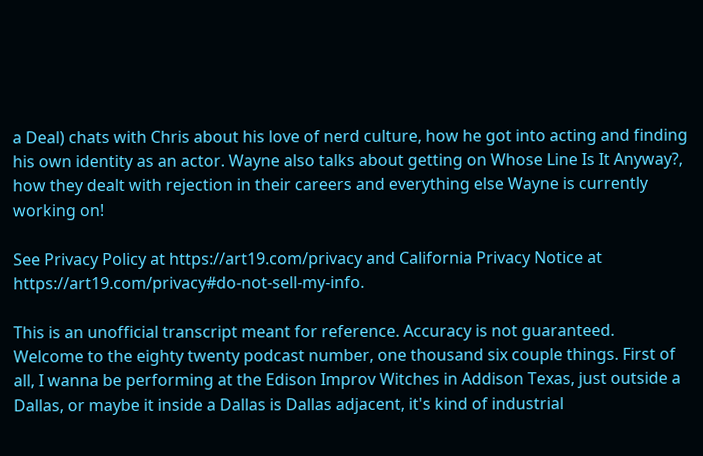a Deal) chats with Chris about his love of nerd culture, how he got into acting and finding his own identity as an actor. Wayne also talks about getting on Whose Line Is It Anyway?, how they dealt with rejection in their careers and everything else Wayne is currently working on!

See Privacy Policy at https://art19.com/privacy and California Privacy Notice at https://art19.com/privacy#do-not-sell-my-info.

This is an unofficial transcript meant for reference. Accuracy is not guaranteed.
Welcome to the eighty twenty podcast number, one thousand six couple things. First of all, I wanna be performing at the Edison Improv Witches in Addison Texas, just outside a Dallas, or maybe it inside a Dallas is Dallas adjacent, it's kind of industrial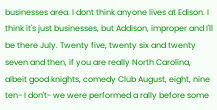businesses area. I dont think anyone lives at Edison. I think it's just businesses, but Addison, improper and I'll be there July. Twenty five, twenty six and twenty seven and then, if you are really North Carolina, albeit good knights, comedy Club August, eight, nine ten- I don't- we were performed a rally before some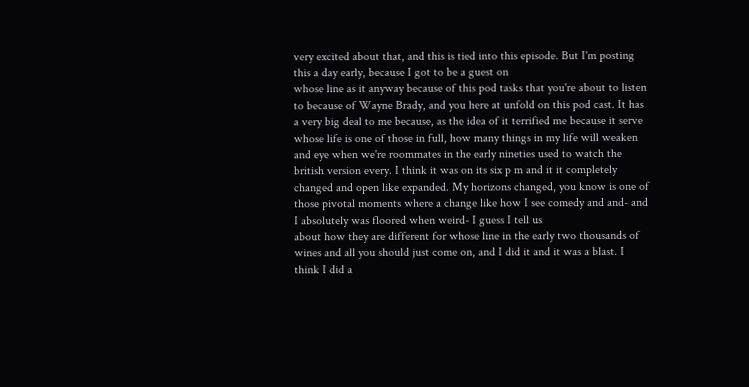very excited about that, and this is tied into this episode. But I'm posting this a day early, because I got to be a guest on
whose line as it anyway because of this pod tasks that you're about to listen to because of Wayne Brady, and you here at unfold on this pod cast. It has a very big deal to me because, as the idea of it terrified me because it serve whose life is one of those in full, how many things in my life will weaken and eye when we're roommates in the early nineties used to watch the british version every. I think it was on its six p m and it it completely changed and open like expanded. My horizons changed, you know is one of those pivotal moments where a change like how I see comedy and and- and I absolutely was floored when weird- I guess I tell us
about how they are different for whose line in the early two thousands of wines and all you should just come on, and I did it and it was a blast. I think I did a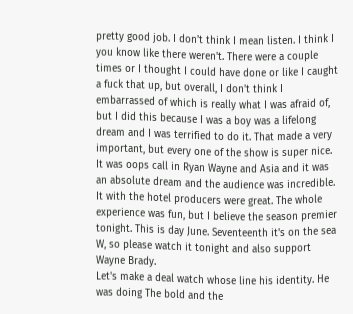pretty good job. I don't think I mean listen. I think I you know like there weren't. There were a couple times or I thought I could have done or like I caught a fuck that up, but overall, I don't think I embarrassed of which is really what I was afraid of, but I did this because I was a boy was a lifelong dream and I was terrified to do it. That made a very important, but every one of the show is super nice. It was oops call in Ryan Wayne and Asia and it was an absolute dream and the audience was incredible. It with the hotel producers were great. The whole experience was fun, but I believe the season premier tonight. This is day June. Seventeenth it's on the sea W, so please watch it tonight and also support Wayne Brady.
Let's make a deal watch whose line his identity. He was doing The bold and the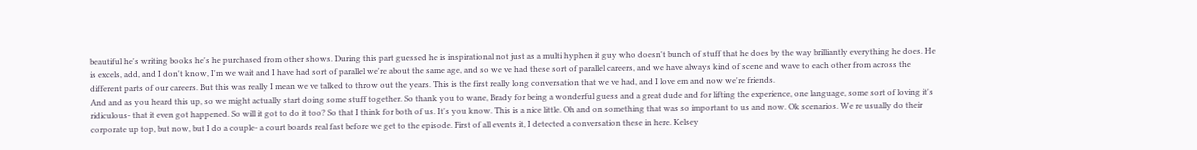beautiful he's writing books he's he purchased from other shows. During this part guessed he is inspirational not just as a multi hyphen it guy who doesn't bunch of stuff that he does by the way brilliantly everything he does. He is excels, add, and I don't know, I'm we wait and I have had sort of parallel we're about the same age, and so we ve had these sort of parallel careers, and we have always kind of scene and wave to each other from across the different parts of our careers. But this was really I mean we ve talked to throw out the years. This is the first really long conversation that we ve had, and I love em and now we're friends.
And and as you heard this up, so we might actually start doing some stuff together. So thank you to wane, Brady for being a wonderful guess and a great dude and for lifting the experience, one language, some sort of loving it's ridiculous- that it even got happened. So will it got to do it too? So that I think for both of us. It's you know. This is a nice little. Oh and on something that was so important to us and now. Ok scenarios. We re usually do their corporate up top, but now, but I do a couple- a court boards real fast before we get to the episode. First of all events it, I detected a conversation these in here. Kelsey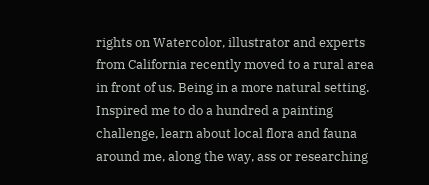rights on Watercolor, illustrator and experts from California recently moved to a rural area in front of us. Being in a more natural setting. Inspired me to do a hundred a painting challenge, learn about local flora and fauna around me, along the way, ass or researching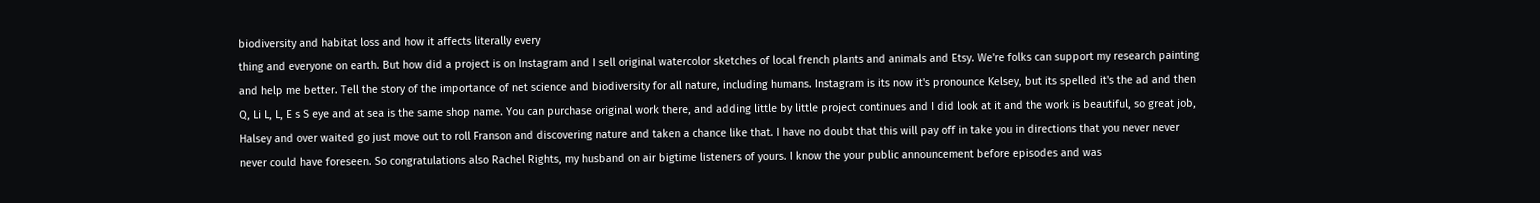biodiversity and habitat loss and how it affects literally every
thing and everyone on earth. But how did a project is on Instagram and I sell original watercolor sketches of local french plants and animals and Etsy. We're folks can support my research painting and help me better. Tell the story of the importance of net science and biodiversity for all nature, including humans. Instagram is its now it's pronounce Kelsey, but its spelled it's the ad and then Q, Li L, L, E s S eye and at sea is the same shop name. You can purchase original work there, and adding little by little project continues and I did look at it and the work is beautiful, so great job, Halsey and over waited go just move out to roll Franson and discovering nature and taken a chance like that. I have no doubt that this will pay off in take you in directions that you never never never could have foreseen. So congratulations also Rachel Rights, my husband on air bigtime listeners of yours. I know the your public announcement before episodes and was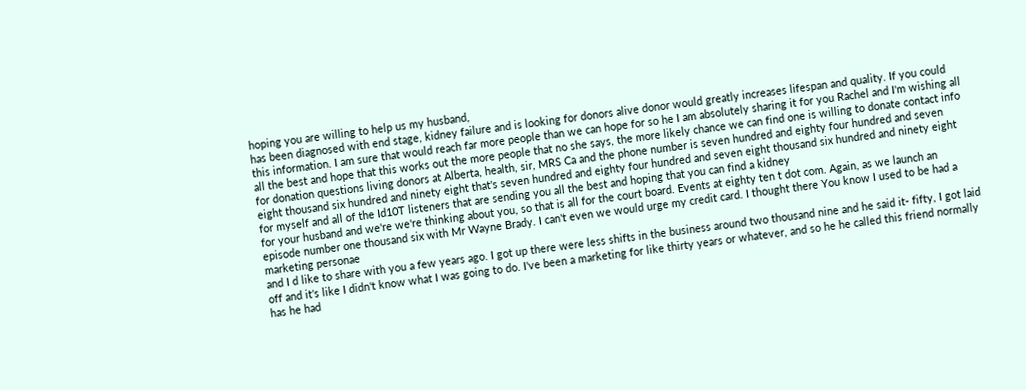hoping you are willing to help us my husband,
has been diagnosed with end stage, kidney failure and is looking for donors alive donor would greatly increases lifespan and quality. If you could this information. I am sure that would reach far more people than we can hope for so he I am absolutely sharing it for you Rachel and I'm wishing all all the best and hope that this works out the more people that no she says, the more likely chance we can find one is willing to donate contact info for donation questions living donors at Alberta, health, sir, MRS Ca and the phone number is seven hundred and eighty four hundred and seven eight thousand six hundred and ninety eight that's seven hundred and eighty four hundred and seven eight thousand six hundred and ninety eight for myself and all of the Id10T listeners that are sending you all the best and hoping that you can find a kidney
for your husband and we're we're thinking about you, so that is all for the court board. Events at eighty ten t dot com. Again, as we launch an episode number one thousand six with Mr Wayne Brady. I can't even we would urge my credit card. I thought there You know I used to be had a marketing personae
and I d like to share with you a few years ago. I got up there were less shifts in the business around two thousand nine and he said it- fifty, I got laid off and it's like I didn't know what I was going to do. I've been a marketing for like thirty years or whatever, and so he he called this friend normally has he had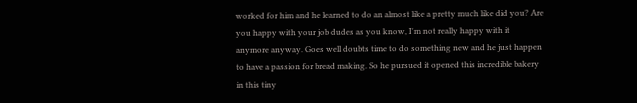worked for him and he learned to do an almost like a pretty much like did you? Are you happy with your job dudes as you know, I'm not really happy with it anymore anyway. Goes well doubts time to do something new and he just happen to have a passion for bread making. So he pursued it opened this incredible bakery in this tiny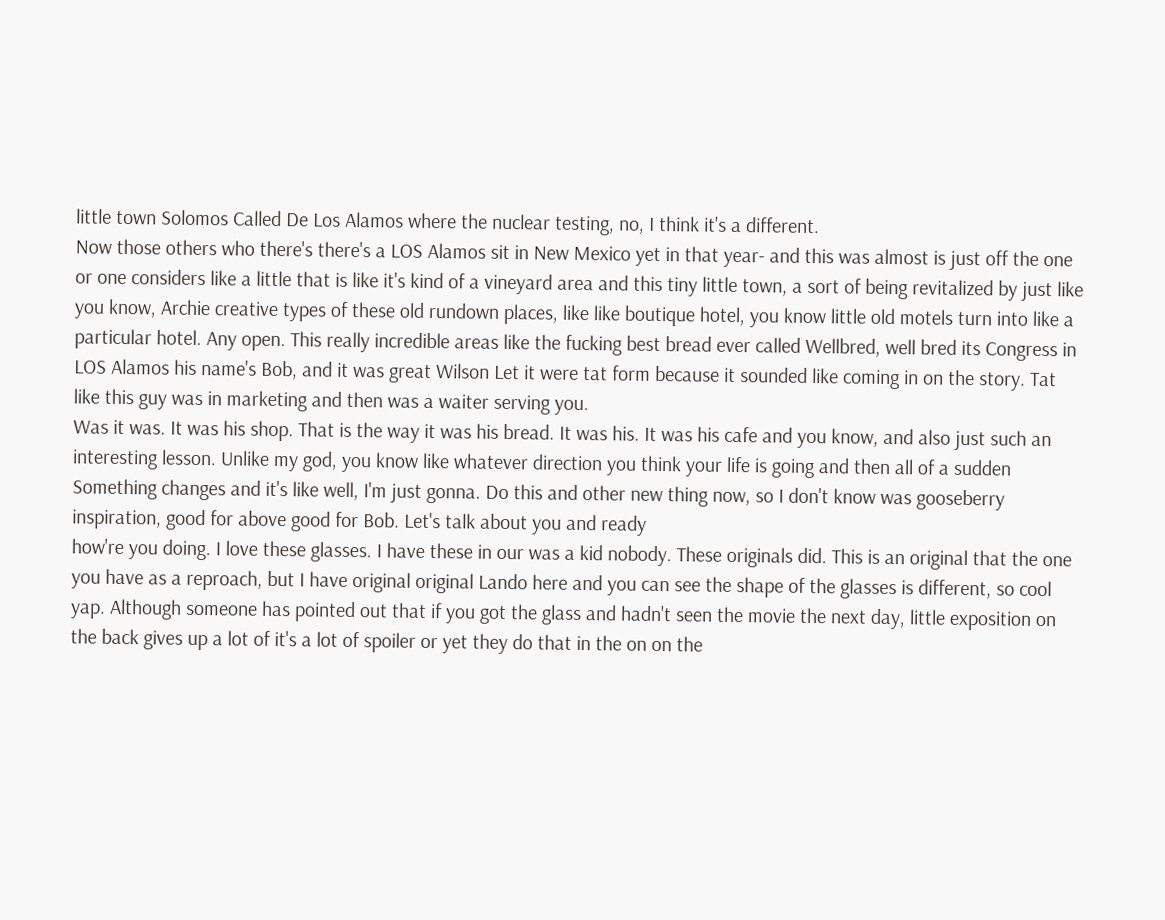little town Solomos Called De Los Alamos where the nuclear testing, no, I think it's a different.
Now those others who there's there's a LOS Alamos sit in New Mexico yet in that year- and this was almost is just off the one or one considers like a little that is like it's kind of a vineyard area and this tiny little town, a sort of being revitalized by just like you know, Archie creative types of these old rundown places, like like boutique hotel, you know little old motels turn into like a particular hotel. Any open. This really incredible areas like the fucking best bread ever called Wellbred, well bred its Congress in LOS Alamos his name's Bob, and it was great Wilson Let it were tat form because it sounded like coming in on the story. Tat like this guy was in marketing and then was a waiter serving you.
Was it was. It was his shop. That is the way it was his bread. It was his. It was his cafe and you know, and also just such an interesting lesson. Unlike my god, you know like whatever direction you think your life is going and then all of a sudden Something changes and it's like well, I'm just gonna. Do this and other new thing now, so I don't know was gooseberry inspiration, good for above good for Bob. Let's talk about you and ready
how're you doing. I love these glasses. I have these in our was a kid nobody. These originals did. This is an original that the one you have as a reproach, but I have original original Lando here and you can see the shape of the glasses is different, so cool yap. Although someone has pointed out that if you got the glass and hadn't seen the movie the next day, little exposition on the back gives up a lot of it's a lot of spoiler or yet they do that in the on on the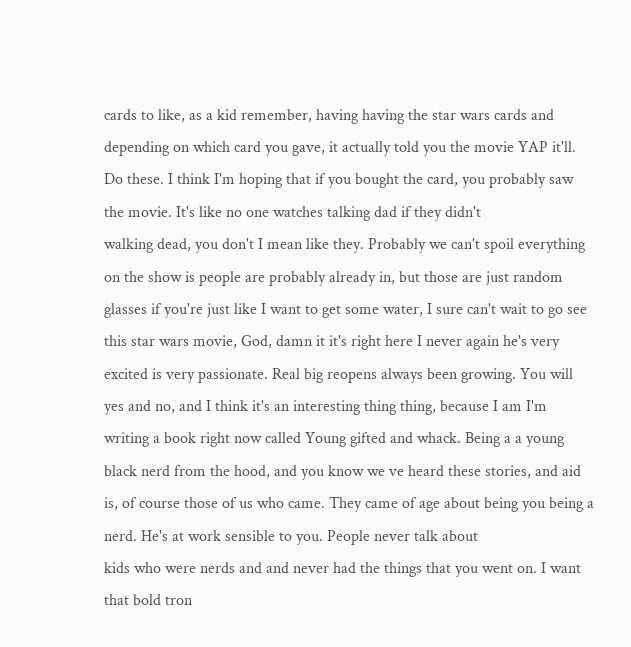cards to like, as a kid remember, having having the star wars cards and depending on which card you gave, it actually told you the movie YAP it'll. Do these. I think I'm hoping that if you bought the card, you probably saw the movie. It's like no one watches talking dad if they didn't
walking dead, you don't I mean like they. Probably we can't spoil everything on the show is people are probably already in, but those are just random glasses if you're just like I want to get some water, I sure can't wait to go see this star wars movie, God, damn it it's right here I never again he's very excited is very passionate. Real big reopens always been growing. You will yes and no, and I think it's an interesting thing thing, because I am I'm writing a book right now called Young gifted and whack. Being a a young black nerd from the hood, and you know we ve heard these stories, and aid is, of course those of us who came. They came of age about being you being a nerd. He's at work sensible to you. People never talk about
kids who were nerds and and never had the things that you went on. I want that bold tron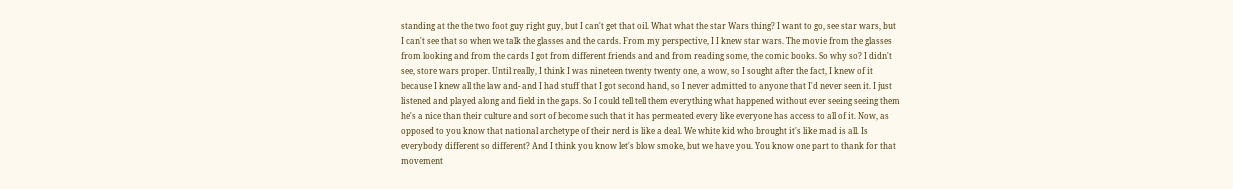standing at the the two foot guy right guy, but I can't get that oil. What what the star Wars thing? I want to go, see star wars, but I can't see that so when we talk the glasses and the cards. From my perspective, I I knew star wars. The movie from the glasses from looking and from the cards I got from different friends and and from reading some, the comic books. So why so? I didn't see, store wars proper. Until really, I think I was nineteen twenty twenty one, a wow, so I sought after the fact, I knew of it because I knew all the law and- and I had stuff that I got second hand, so I never admitted to anyone that I'd never seen it. I just
listened and played along and field in the gaps. So I could tell tell them everything what happened without ever seeing seeing them he's a nice than their culture and sort of become such that it has permeated every like everyone has access to all of it. Now, as opposed to you know that national archetype of their nerd is like a deal. We white kid who brought it's like mad is all. Is everybody different so different? And I think you know let's blow smoke, but we have you. You know one part to thank for that movement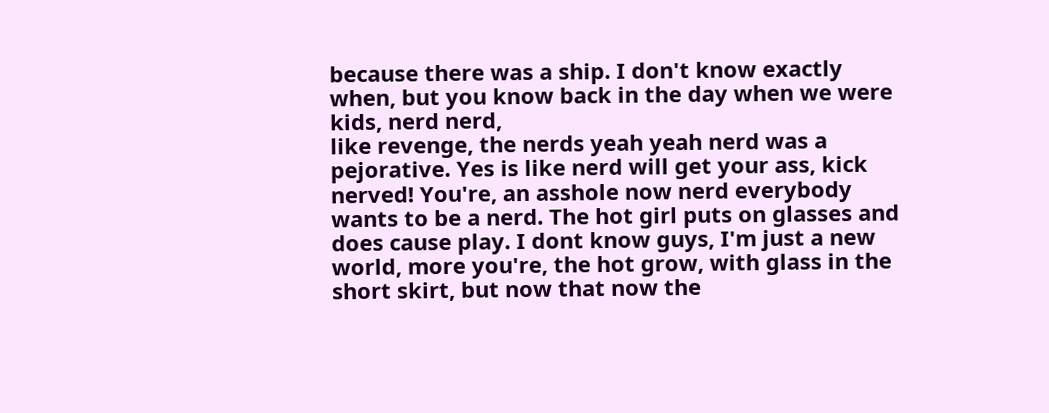because there was a ship. I don't know exactly when, but you know back in the day when we were kids, nerd nerd,
like revenge, the nerds yeah yeah nerd was a pejorative. Yes is like nerd will get your ass, kick nerved! You're, an asshole now nerd everybody wants to be a nerd. The hot girl puts on glasses and does cause play. I dont know guys, I'm just a new world, more you're, the hot grow, with glass in the short skirt, but now that now the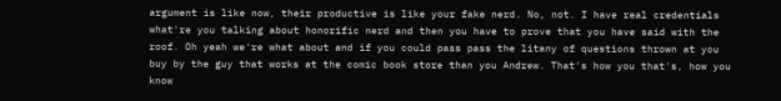argument is like now, their productive is like your fake nerd. No, not. I have real credentials what're you talking about honorific nerd and then you have to prove that you have said with the roof. Oh yeah we're what about and if you could pass pass the litany of questions thrown at you buy by the guy that works at the comic book store than you Andrew. That's how you that's, how you know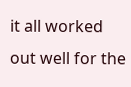it all worked out well for the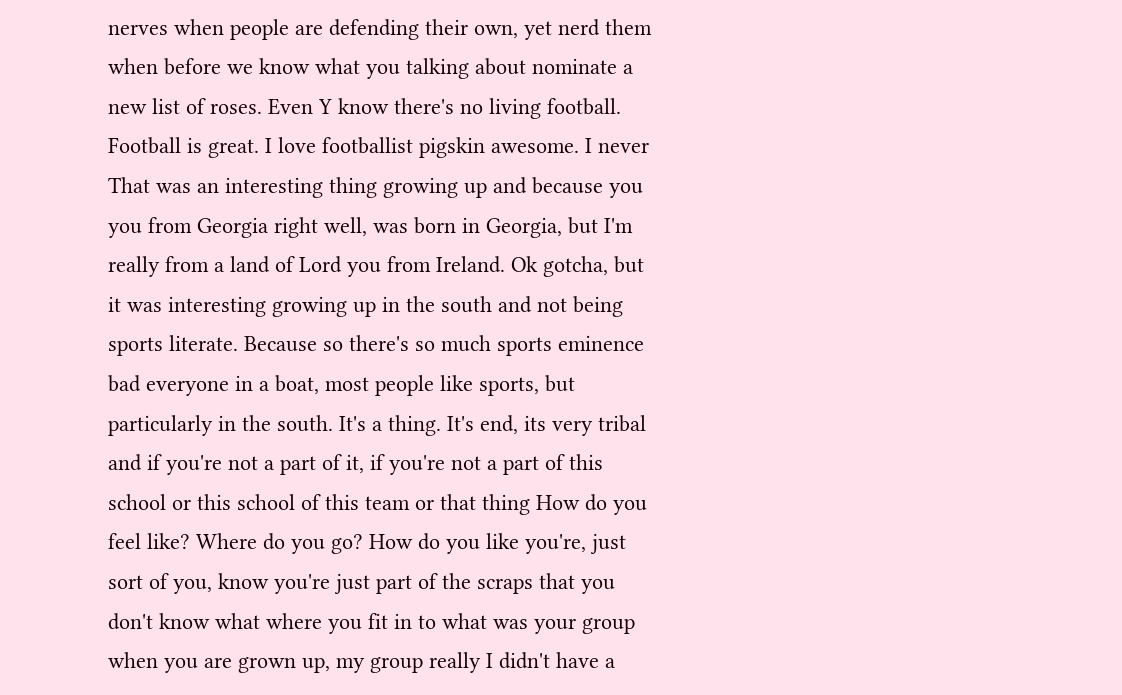nerves when people are defending their own, yet nerd them when before we know what you talking about nominate a new list of roses. Even Y know there's no living football. Football is great. I love footballist pigskin awesome. I never
That was an interesting thing growing up and because you you from Georgia right well, was born in Georgia, but I'm really from a land of Lord you from Ireland. Ok gotcha, but it was interesting growing up in the south and not being sports literate. Because so there's so much sports eminence bad everyone in a boat, most people like sports, but particularly in the south. It's a thing. It's end, its very tribal and if you're not a part of it, if you're not a part of this school or this school of this team or that thing How do you feel like? Where do you go? How do you like you're, just sort of you, know you're just part of the scraps that you don't know what where you fit in to what was your group when you are grown up, my group really I didn't have a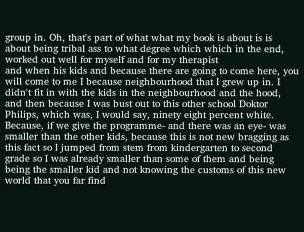group in. Oh, that's part of what what my book is about is is about being tribal ass to what degree which which in the end, worked out well for myself and for my therapist
and when his kids and because there are going to come here, you will come to me I because neighbourhood that I grew up in. I didn't fit in with the kids in the neighbourhood and the hood, and then because I was bust out to this other school Doktor Philips, which was, I would say, ninety eight percent white. Because, if we give the programme- and there was an eye- was smaller than the other kids, because this is not new bragging as this fact so I jumped from stem from kindergarten to second grade so I was already smaller than some of them and being being the smaller kid and not knowing the customs of this new world that you far find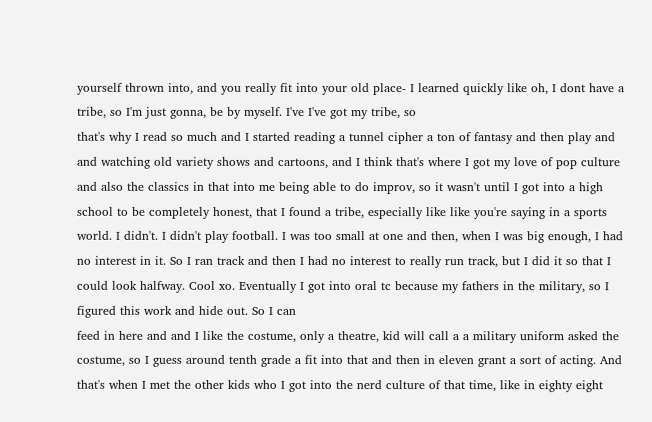yourself thrown into, and you really fit into your old place- I learned quickly like oh, I dont have a tribe, so I'm just gonna, be by myself. I've I've got my tribe, so
that's why I read so much and I started reading a tunnel cipher a ton of fantasy and then play and and watching old variety shows and cartoons, and I think that's where I got my love of pop culture and also the classics in that into me being able to do improv, so it wasn't until I got into a high school to be completely honest, that I found a tribe, especially like like you're saying in a sports world. I didn't. I didn't play football. I was too small at one and then, when I was big enough, I had no interest in it. So I ran track and then I had no interest to really run track, but I did it so that I could look halfway. Cool xo. Eventually I got into oral tc because my fathers in the military, so I figured this work and hide out. So I can
feed in here and and I like the costume, only a theatre, kid will call a a military uniform asked the costume, so I guess around tenth grade a fit into that and then in eleven grant a sort of acting. And that's when I met the other kids who I got into the nerd culture of that time, like in eighty eight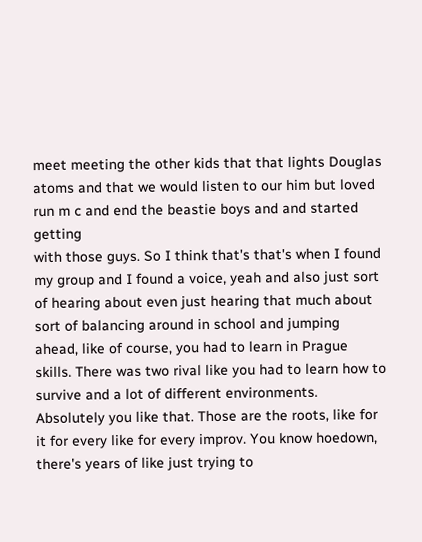meet meeting the other kids that that lights Douglas atoms and that we would listen to our him but loved run m c and end the beastie boys and and started getting
with those guys. So I think that's that's when I found my group and I found a voice, yeah and also just sort of hearing about even just hearing that much about sort of balancing around in school and jumping ahead, like of course, you had to learn in Prague skills. There was two rival like you had to learn how to survive and a lot of different environments. Absolutely you like that. Those are the roots, like for it for every like for every improv. You know hoedown, there's years of like just trying to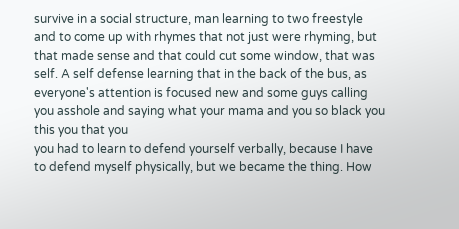survive in a social structure, man learning to two freestyle and to come up with rhymes that not just were rhyming, but that made sense and that could cut some window, that was self. A self defense learning that in the back of the bus, as everyone's attention is focused new and some guys calling you asshole and saying what your mama and you so black you this you that you
you had to learn to defend yourself verbally, because I have to defend myself physically, but we became the thing. How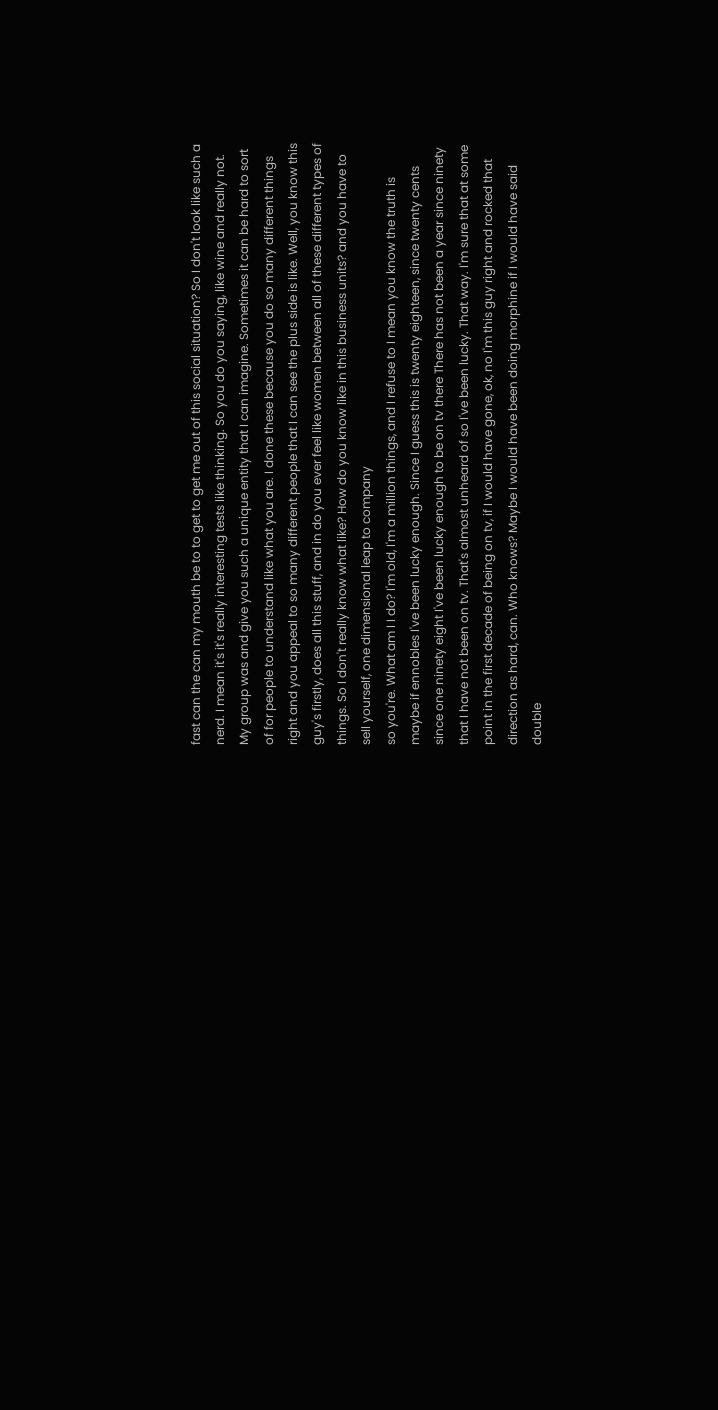fast can the can my mouth be to to get to get me out of this social situation? So I don't look like such a nerd. I mean it's it's really interesting tests like thinking. So you do you saying, like wine and really not. My group was and give you such a unique entity that I can imagine. Sometimes it can be hard to sort of for people to understand like what you are. I done these because you do so many different things right and you appeal to so many different people that I can see the plus side is like. Well, you know this guy's firstly, does all this stuff, and in do you ever feel like women between all of these different types of things. So I don't really know what like? How do you know like in this business units? and you have to sell yourself, one dimensional leap to company
so you're. What am I I do? I'm old, I'm a million things, and I refuse to I mean you know the truth is maybe if ennobles I've been lucky enough. Since I guess this is twenty eighteen, since twenty cents since one ninety eight I've been lucky enough to be on tv there There has not been a year since ninety that I have not been on tv. That's almost unheard of so I've been lucky. That way. I'm sure that at some point in the first decade of being on tv, if I would have gone, ok, no I'm this guy right and rocked that direction as hard, can. Who knows? Maybe I would have been doing morphine if I would have said double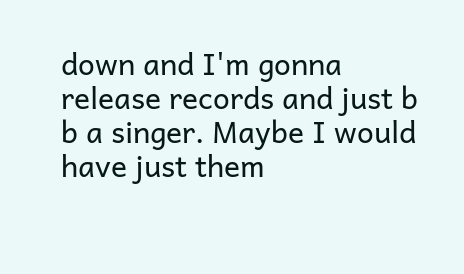down and I'm gonna release records and just b b a singer. Maybe I would have just them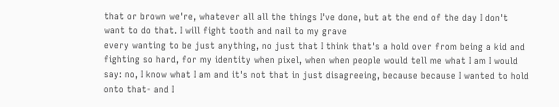that or brown we're, whatever all all the things I've done, but at the end of the day I don't want to do that. I will fight tooth and nail to my grave
every wanting to be just anything, no just that I think that's a hold over from being a kid and fighting so hard, for my identity when pixel, when when people would tell me what I am I would say: no, I know what I am and it's not that in just disagreeing, because because I wanted to hold onto that- and I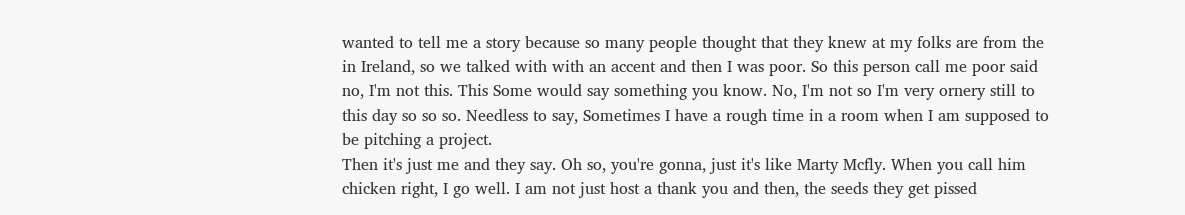wanted to tell me a story because so many people thought that they knew at my folks are from the in Ireland, so we talked with with an accent and then I was poor. So this person call me poor said no, I'm not this. This Some would say something you know. No, I'm not so I'm very ornery still to this day so so so. Needless to say, Sometimes I have a rough time in a room when I am supposed to be pitching a project.
Then it's just me and they say. Oh so, you're gonna, just it's like Marty Mcfly. When you call him chicken right, I go well. I am not just host a thank you and then, the seeds they get pissed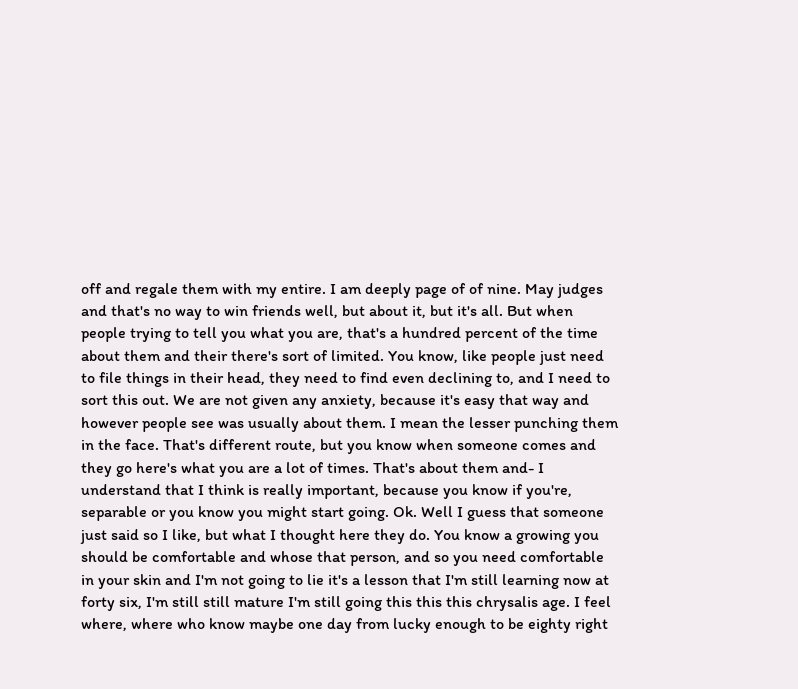off and regale them with my entire. I am deeply page of of nine. May judges and that's no way to win friends well, but about it, but it's all. But when people trying to tell you what you are, that's a hundred percent of the time about them and their there's sort of limited. You know, like people just need to file things in their head, they need to find even declining to, and I need to sort this out. We are not given any anxiety, because it's easy that way and however people see was usually about them. I mean the lesser punching them in the face. That's different route, but you know when someone comes and they go here's what you are a lot of times. That's about them and- I understand that I think is really important, because you know if you're,
separable or you know you might start going. Ok. Well I guess that someone just said so I like, but what I thought here they do. You know a growing you should be comfortable and whose that person, and so you need comfortable in your skin and I'm not going to lie it's a lesson that I'm still learning now at forty six, I'm still still mature I'm still going this this this chrysalis age. I feel where, where who know maybe one day from lucky enough to be eighty right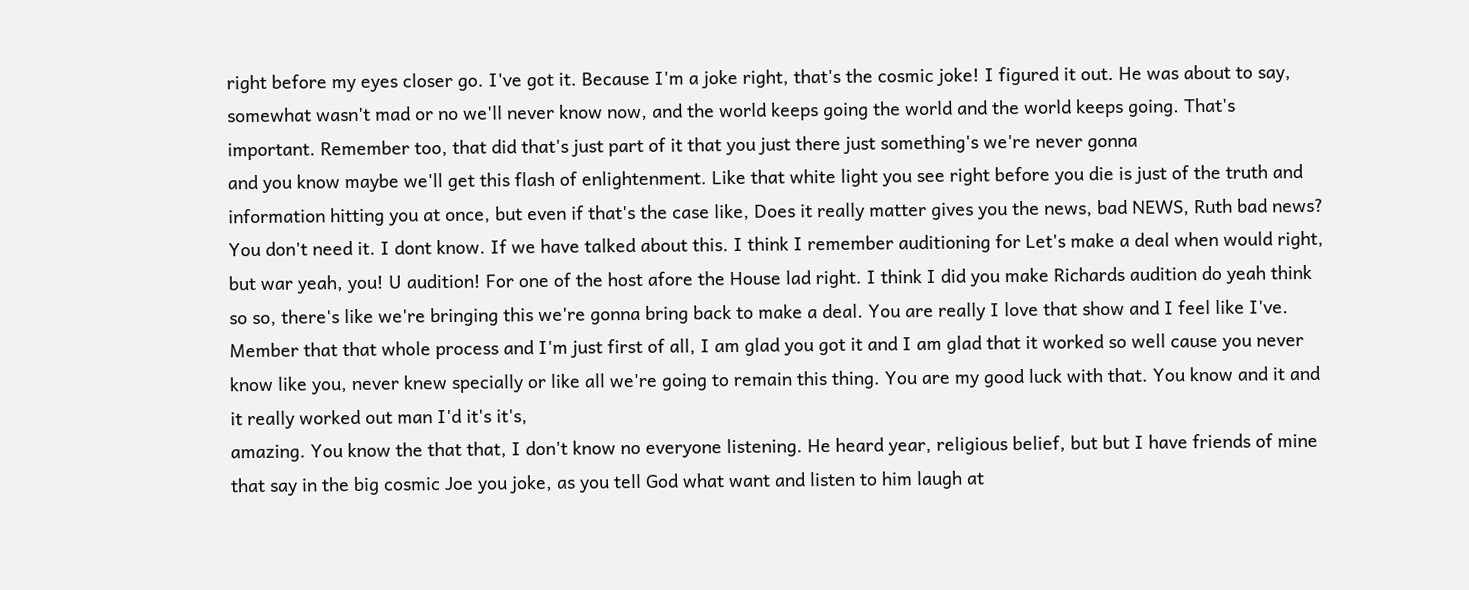right before my eyes closer go. I've got it. Because I'm a joke right, that's the cosmic joke! I figured it out. He was about to say, somewhat wasn't mad or no we'll never know now, and the world keeps going the world and the world keeps going. That's important. Remember too, that did that's just part of it that you just there just something's we're never gonna
and you know maybe we'll get this flash of enlightenment. Like that white light you see right before you die is just of the truth and information hitting you at once, but even if that's the case like, Does it really matter gives you the news, bad NEWS, Ruth bad news? You don't need it. I dont know. If we have talked about this. I think I remember auditioning for Let's make a deal when would right, but war yeah, you! U audition! For one of the host afore the House lad right. I think I did you make Richards audition do yeah think so so, there's like we're bringing this we're gonna bring back to make a deal. You are really I love that show and I feel like I've. Member that that whole process and I'm just first of all, I am glad you got it and I am glad that it worked so well cause you never know like you, never knew specially or like all we're going to remain this thing. You are my good luck with that. You know and it and it really worked out man I'd it's it's,
amazing. You know the that that, I don't know no everyone listening. He heard year, religious belief, but but I have friends of mine that say in the big cosmic Joe you joke, as you tell God what want and listen to him laugh at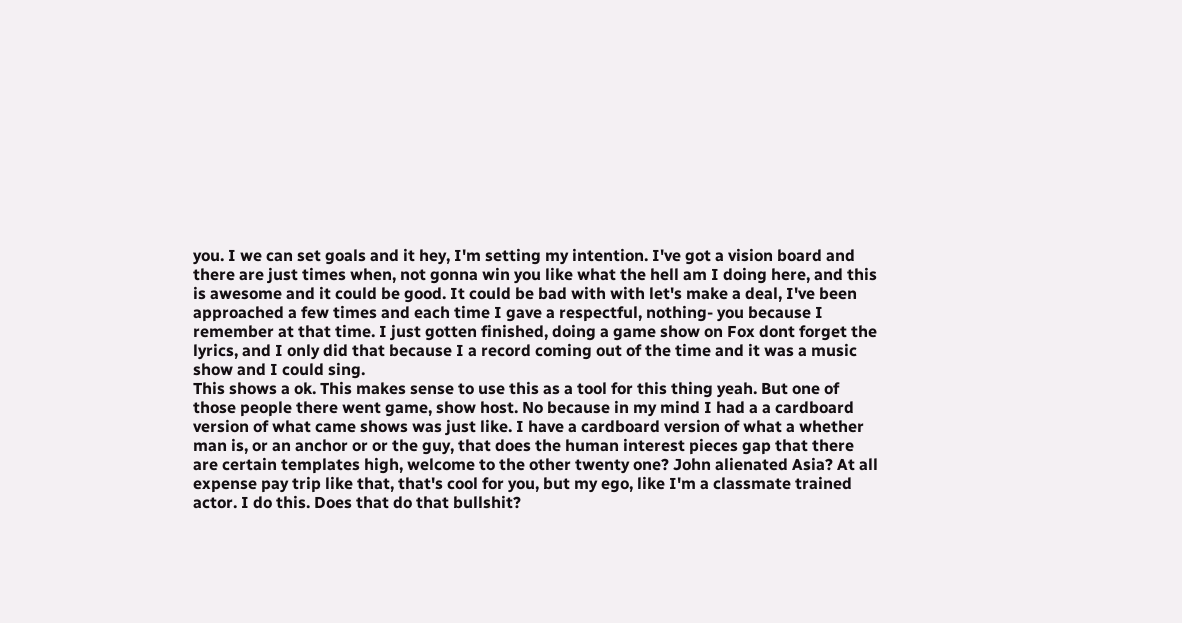you. I we can set goals and it hey, I'm setting my intention. I've got a vision board and there are just times when, not gonna win you like what the hell am I doing here, and this is awesome and it could be good. It could be bad with with let's make a deal, I've been approached a few times and each time I gave a respectful, nothing- you because I remember at that time. I just gotten finished, doing a game show on Fox dont forget the lyrics, and I only did that because I a record coming out of the time and it was a music show and I could sing.
This shows a ok. This makes sense to use this as a tool for this thing yeah. But one of those people there went game, show host. No because in my mind I had a a cardboard version of what came shows was just like. I have a cardboard version of what a whether man is, or an anchor or or the guy, that does the human interest pieces gap that there are certain templates high, welcome to the other twenty one? John alienated Asia? At all expense pay trip like that, that's cool for you, but my ego, like I'm a classmate trained actor. I do this. Does that do that bullshit?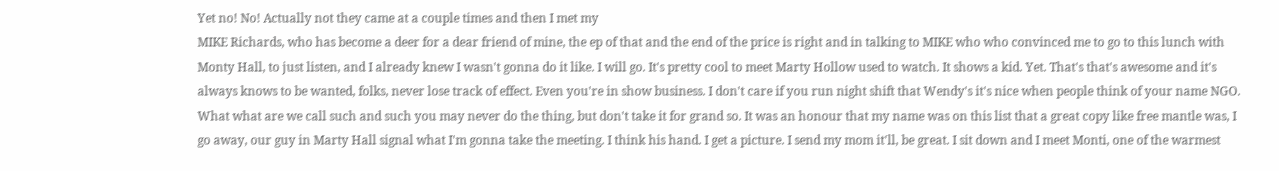Yet no! No! Actually not they came at a couple times and then I met my
MIKE Richards, who has become a deer for a dear friend of mine, the ep of that and the end of the price is right and in talking to MIKE who who convinced me to go to this lunch with Monty Hall, to just listen, and I already knew I wasn't gonna do it like. I will go. It's pretty cool to meet Marty Hollow used to watch. It shows a kid. Yet. That's that's awesome and it's always knows to be wanted, folks, never lose track of effect. Even you're in show business. I don't care if you run night shift that Wendy's it's nice when people think of your name NGO. What what are we call such and such you may never do the thing, but don't take it for grand so. It was an honour that my name was on this list that a great copy like free mantle was, I go away, our guy in Marty Hall signal what I'm gonna take the meeting. I think his hand. I get a picture. I send my mom it'll, be great. I sit down and I meet Monti, one of the warmest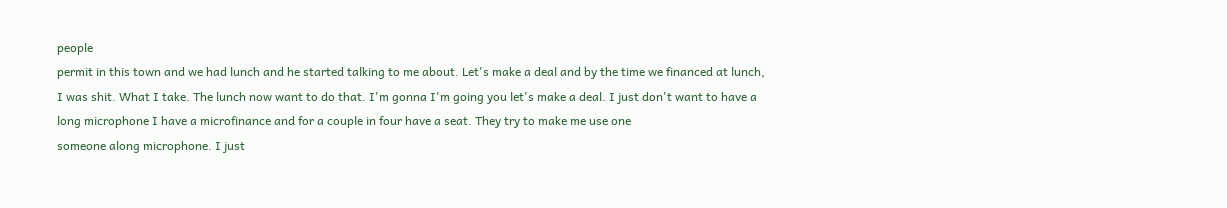people
permit in this town and we had lunch and he started talking to me about. Let's make a deal and by the time we financed at lunch, I was shit. What I take. The lunch now want to do that. I'm gonna I'm going you let's make a deal. I just don't want to have a long microphone I have a microfinance and for a couple in four have a seat. They try to make me use one
someone along microphone. I just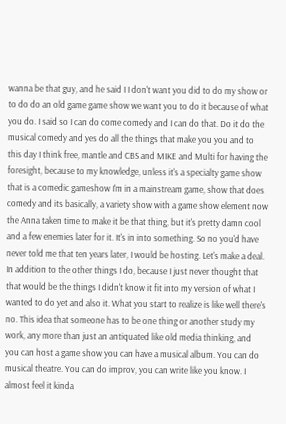wanna be that guy, and he said I I don't want you did to do my show or to do do an old game game show we want you to do it because of what you do. I said so I can do come comedy and I can do that. Do it do the musical comedy and yes do all the things that make you you and to this day I think free, mantle and CBS and MIKE and Multi for having the foresight, because to my knowledge, unless it's a specialty game show that is a comedic gameshow I'm in a mainstream game, show that does comedy and its basically, a variety show with a game show element now the Anna taken time to make it be that thing, but it's pretty damn cool and a few enemies later for it. It's in into something. So no you'd have never told me that ten years later, I would be hosting. Let's make a deal.
In addition to the other things I do, because I just never thought that that would be the things I didn't know it fit into my version of what I wanted to do yet and also it. What you start to realize is like well there's no. This idea that someone has to be one thing or another study my work, any more than just an antiquated like old media thinking, and you can host a game show you can have a musical album. You can do musical theatre. You can do improv, you can write like you know. I almost feel it kinda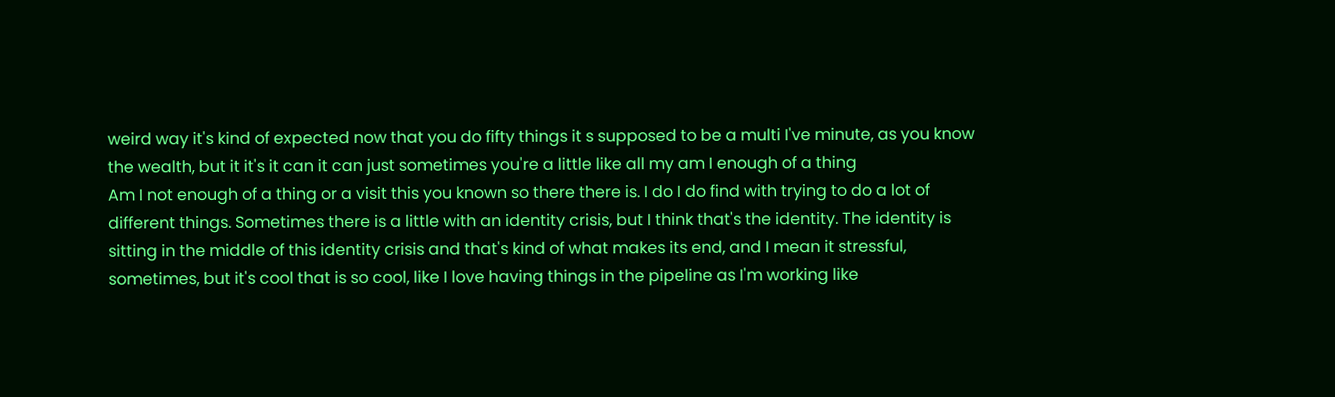weird way it's kind of expected now that you do fifty things it s supposed to be a multi I've minute, as you know the wealth, but it it's it can it can just sometimes you're a little like all my am I enough of a thing
Am I not enough of a thing or a visit this you known so there there is. I do I do find with trying to do a lot of different things. Sometimes there is a little with an identity crisis, but I think that's the identity. The identity is sitting in the middle of this identity crisis and that's kind of what makes its end, and I mean it stressful, sometimes, but it's cool that is so cool, like I love having things in the pipeline as I'm working like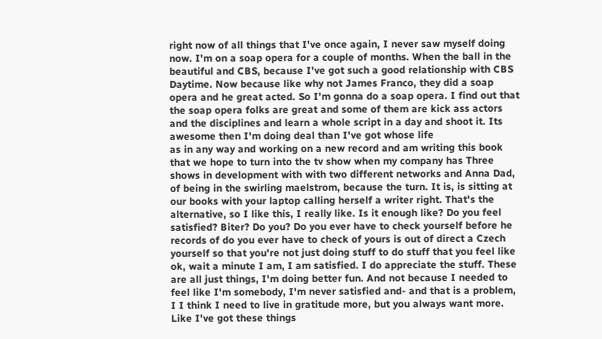right now of all things that I've once again, I never saw myself doing now. I'm on a soap opera for a couple of months. When the ball in the beautiful and CBS, because I've got such a good relationship with CBS Daytime. Now because like why not James Franco, they did a soap opera and he great acted. So I'm gonna do a soap opera. I find out that the soap opera folks are great and some of them are kick ass actors and the disciplines and learn a whole script in a day and shoot it. Its awesome then I'm doing deal than I've got whose life
as in any way and working on a new record and am writing this book that we hope to turn into the tv show when my company has Three shows in development with with two different networks and Anna Dad, of being in the swirling maelstrom, because the turn. It is, is sitting at our books with your laptop calling herself a writer right. That's the alternative, so I like this, I really like. Is it enough like? Do you feel satisfied? Biter? Do you? Do you ever have to check yourself before he records of do you ever have to check of yours is out of direct a Czech yourself so that you're not just doing stuff to do stuff that you feel like ok, wait a minute I am, I am satisfied. I do appreciate the stuff. These are all just things, I'm doing better fun. And not because I needed to feel like I'm somebody, I'm never satisfied and- and that is a problem,
I I think I need to live in gratitude more, but you always want more. Like I've got these things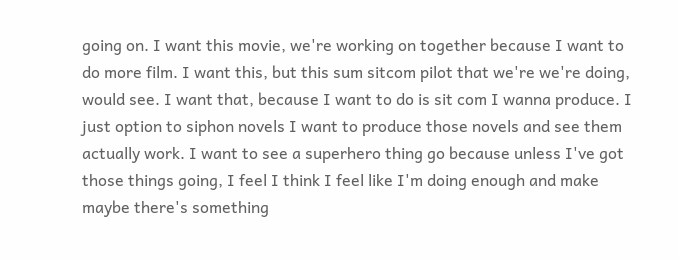going on. I want this movie, we're working on together because I want to do more film. I want this, but this sum sitcom pilot that we're we're doing, would see. I want that, because I want to do is sit com I wanna produce. I just option to siphon novels I want to produce those novels and see them actually work. I want to see a superhero thing go because unless I've got those things going, I feel I think I feel like I'm doing enough and make maybe there's something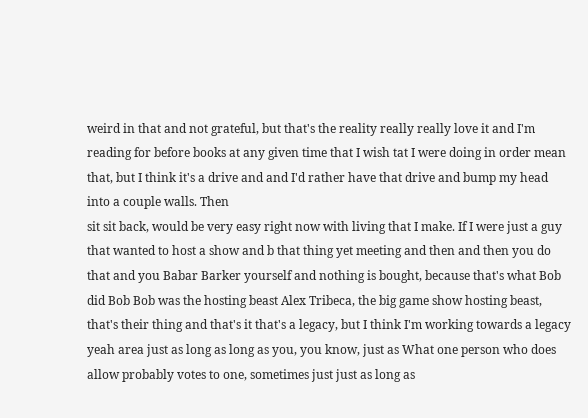weird in that and not grateful, but that's the reality really really love it and I'm reading for before books at any given time that I wish tat I were doing in order mean that, but I think it's a drive and and I'd rather have that drive and bump my head into a couple walls. Then
sit sit back, would be very easy right now with living that I make. If I were just a guy that wanted to host a show and b that thing yet meeting and then and then you do that and you Babar Barker yourself and nothing is bought, because that's what Bob did Bob Bob was the hosting beast Alex Tribeca, the big game show hosting beast, that's their thing and that's it that's a legacy, but I think I'm working towards a legacy yeah area just as long as long as you, you know, just as What one person who does allow probably votes to one, sometimes just just as long as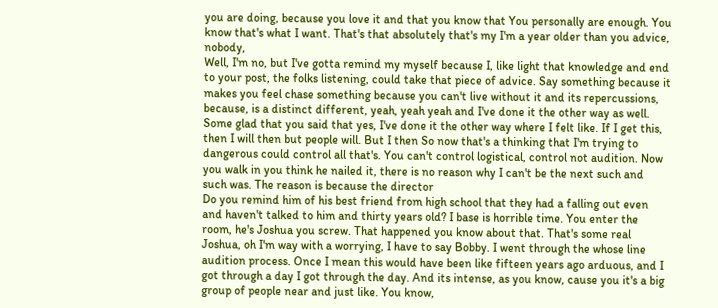you are doing, because you love it and that you know that You personally are enough. You know that's what I want. That's that absolutely that's my I'm a year older than you advice, nobody,
Well, I'm no, but I've gotta remind my myself because I, like light that knowledge and end to your post, the folks listening, could take that piece of advice. Say something because it makes you feel chase something because you can't live without it and its repercussions, because, is a distinct different, yeah, yeah yeah and I've done it the other way as well. Some glad that you said that yes, I've done it the other way where I felt like. If I get this, then I will then but people will. But I then So now that's a thinking that I'm trying to dangerous could control all that's. You can't control logistical, control not audition. Now you walk in you think he nailed it, there is no reason why I can't be the next such and such was. The reason is because the director
Do you remind him of his best friend from high school that they had a falling out even and haven't talked to him and thirty years old? I base is horrible time. You enter the room, he's Joshua you screw. That happened you know about that. That's some real Joshua, oh I'm way with a worrying, I have to say Bobby. I went through the whose line audition process. Once I mean this would have been like fifteen years ago arduous, and I got through a day I got through the day. And its intense, as you know, cause you it's a big group of people near and just like. You know,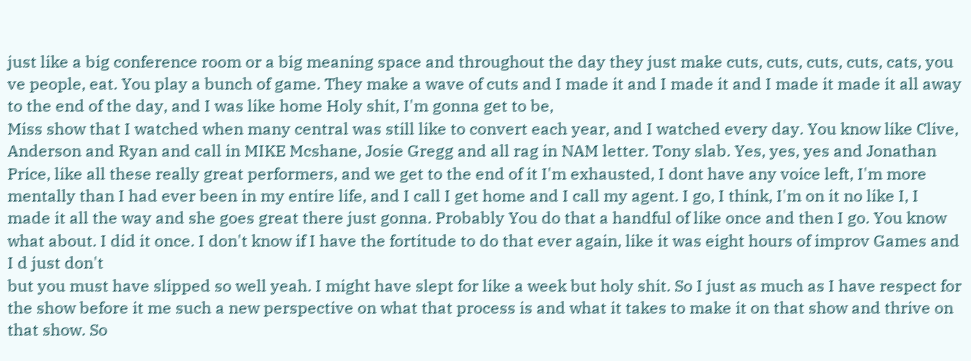just like a big conference room or a big meaning space and throughout the day they just make cuts, cuts, cuts, cuts, cats, you ve people, eat. You play a bunch of game. They make a wave of cuts and I made it and I made it and I made it made it all away to the end of the day, and I was like home Holy shit, I'm gonna get to be,
Miss show that I watched when many central was still like to convert each year, and I watched every day. You know like Clive, Anderson and Ryan and call in MIKE Mcshane, Josie Gregg and all rag in NAM letter. Tony slab. Yes, yes, yes and Jonathan Price, like all these really great performers, and we get to the end of it I'm exhausted, I dont have any voice left, I'm more mentally than I had ever been in my entire life, and I call I get home and I call my agent. I go, I think, I'm on it no like I, I made it all the way and she goes great there just gonna. Probably You do that a handful of like once and then I go. You know what about. I did it once. I don't know if I have the fortitude to do that ever again, like it was eight hours of improv Games and I d just don't
but you must have slipped so well yeah. I might have slept for like a week but holy shit. So I just as much as I have respect for the show before it me such a new perspective on what that process is and what it takes to make it on that show and thrive on that show. So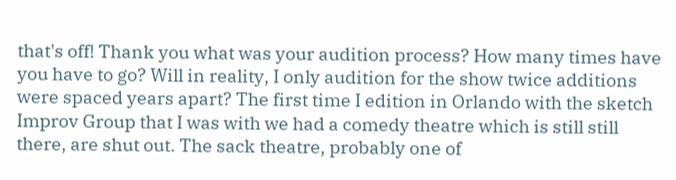that's off! Thank you what was your audition process? How many times have you have to go? Will in reality, I only audition for the show twice additions were spaced years apart? The first time I edition in Orlando with the sketch Improv Group that I was with we had a comedy theatre which is still still there, are shut out. The sack theatre, probably one of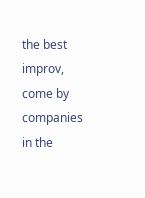the best improv, come by companies in the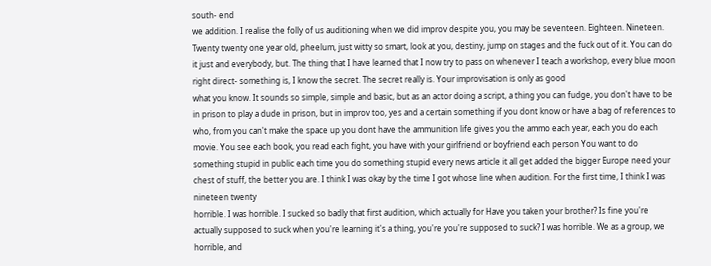south- end
we addition. I realise the folly of us auditioning when we did improv despite you, you may be seventeen. Eighteen. Nineteen. Twenty twenty one year old, pheelum, just witty so smart, look at you, destiny, jump on stages and the fuck out of it. You can do it just and everybody, but. The thing that I have learned that I now try to pass on whenever I teach a workshop, every blue moon right direct- something is, I know the secret. The secret really is. Your improvisation is only as good
what you know. It sounds so simple, simple and basic, but as an actor doing a script, a thing you can fudge, you don't have to be in prison to play a dude in prison, but in improv too, yes and a certain something if you dont know or have a bag of references to who, from you can't make the space up you dont have the ammunition life gives you the ammo each year, each you do each movie. You see each book, you read each fight, you have with your girlfriend or boyfriend each person You want to do something stupid in public each time you do something stupid every news article it all get added the bigger Europe need your chest of stuff, the better you are. I think I was okay by the time I got whose line when audition. For the first time, I think I was nineteen twenty
horrible. I was horrible. I sucked so badly that first audition, which actually for Have you taken your brother? Is fine you're actually supposed to suck when you're learning it's a thing, you're you're supposed to suck? I was horrible. We as a group, we horrible, and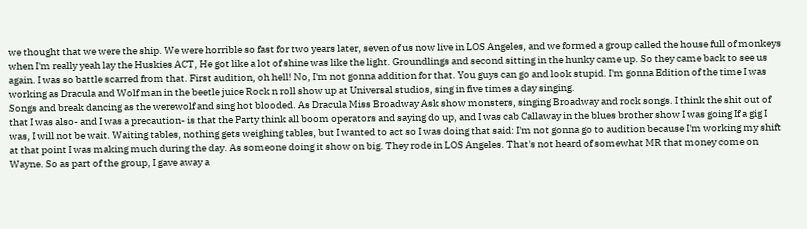we thought that we were the ship. We were horrible so fast for two years later, seven of us now live in LOS Angeles, and we formed a group called the house full of monkeys when I'm really yeah lay the Huskies ACT, He got like a lot of shine was like the light. Groundlings and second sitting in the hunky came up. So they came back to see us again. I was so battle scarred from that. First audition, oh hell! No, I'm not gonna addition for that. You guys can go and look stupid. I'm gonna Edition of the time I was working as Dracula and Wolf man in the beetle juice Rock n roll show up at Universal studios, sing in five times a day singing.
Songs and break dancing as the werewolf and sing hot blooded. As Dracula Miss Broadway Ask show monsters, singing Broadway and rock songs. I think the shit out of that I was also- and I was a precaution- is that the Party think all boom operators and saying do up, and I was cab Callaway in the blues brother show I was going If a gig I was, I will not be wait. Waiting tables, nothing gets weighing tables, but I wanted to act so I was doing that said: I'm not gonna go to audition because I'm working my shift at that point I was making much during the day. As someone doing it show on big. They rode in LOS Angeles. That's not heard of somewhat MR that money come on Wayne. So as part of the group, I gave away a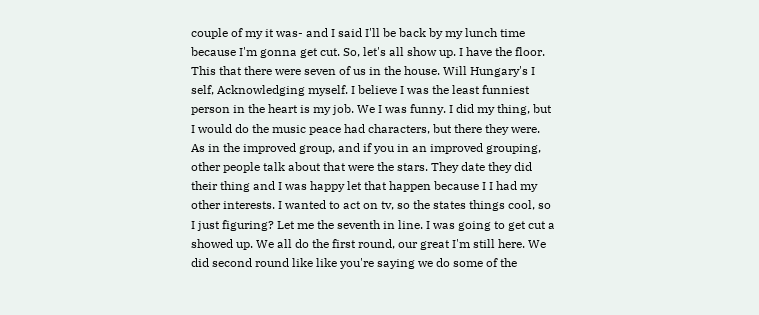couple of my it was- and I said I'll be back by my lunch time because I'm gonna get cut. So, let's all show up. I have the floor.
This that there were seven of us in the house. Will Hungary's I self, Acknowledging myself. I believe I was the least funniest person in the heart is my job. We I was funny. I did my thing, but I would do the music peace had characters, but there they were. As in the improved group, and if you in an improved grouping, other people talk about that were the stars. They date they did their thing and I was happy let that happen because I I had my other interests. I wanted to act on tv, so the states things cool, so I just figuring? Let me the seventh in line. I was going to get cut a showed up. We all do the first round, our great I'm still here. We did second round like like you're saying we do some of the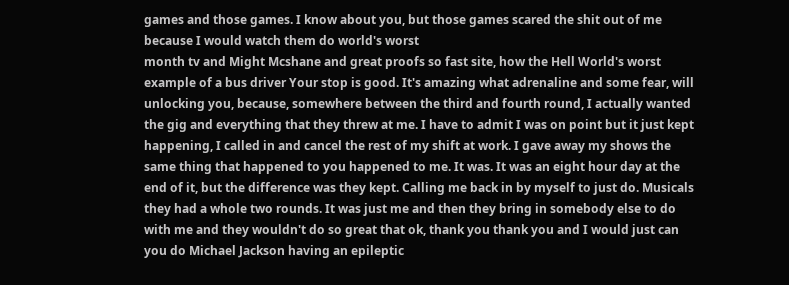games and those games. I know about you, but those games scared the shit out of me because I would watch them do world's worst
month tv and Might Mcshane and great proofs so fast site, how the Hell World's worst example of a bus driver Your stop is good. It's amazing what adrenaline and some fear, will unlocking you, because, somewhere between the third and fourth round, I actually wanted the gig and everything that they threw at me. I have to admit I was on point but it just kept happening, I called in and cancel the rest of my shift at work. I gave away my shows the same thing that happened to you happened to me. It was. It was an eight hour day at the end of it, but the difference was they kept. Calling me back in by myself to just do. Musicals
they had a whole two rounds. It was just me and then they bring in somebody else to do with me and they wouldn't do so great that ok, thank you thank you and I would just can you do Michael Jackson having an epileptic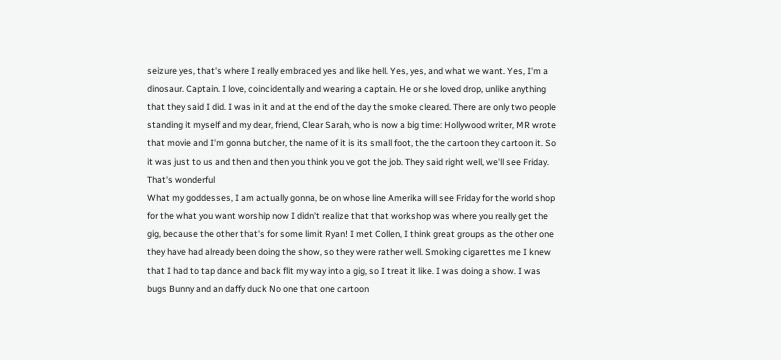seizure yes, that's where I really embraced yes and like hell. Yes, yes, and what we want. Yes, I'm a dinosaur. Captain. I love, coincidentally and wearing a captain. He or she loved drop, unlike anything that they said I did. I was in it and at the end of the day the smoke cleared. There are only two people standing it myself and my dear, friend, Clear Sarah, who is now a big time: Hollywood writer, MR wrote that movie and I'm gonna butcher, the name of it is its small foot, the the cartoon they cartoon it. So it was just to us and then and then you think you ve got the job. They said right well, we'll see Friday. That's wonderful
What my goddesses, I am actually gonna, be on whose line Amerika will see Friday for the world shop for the what you want worship now I didn't realize that that workshop was where you really get the gig, because the other that's for some limit Ryan! I met Collen, I think great groups as the other one they have had already been doing the show, so they were rather well. Smoking cigarettes me I knew that I had to tap dance and back flit my way into a gig, so I treat it like. I was doing a show. I was bugs Bunny and an daffy duck No one that one cartoon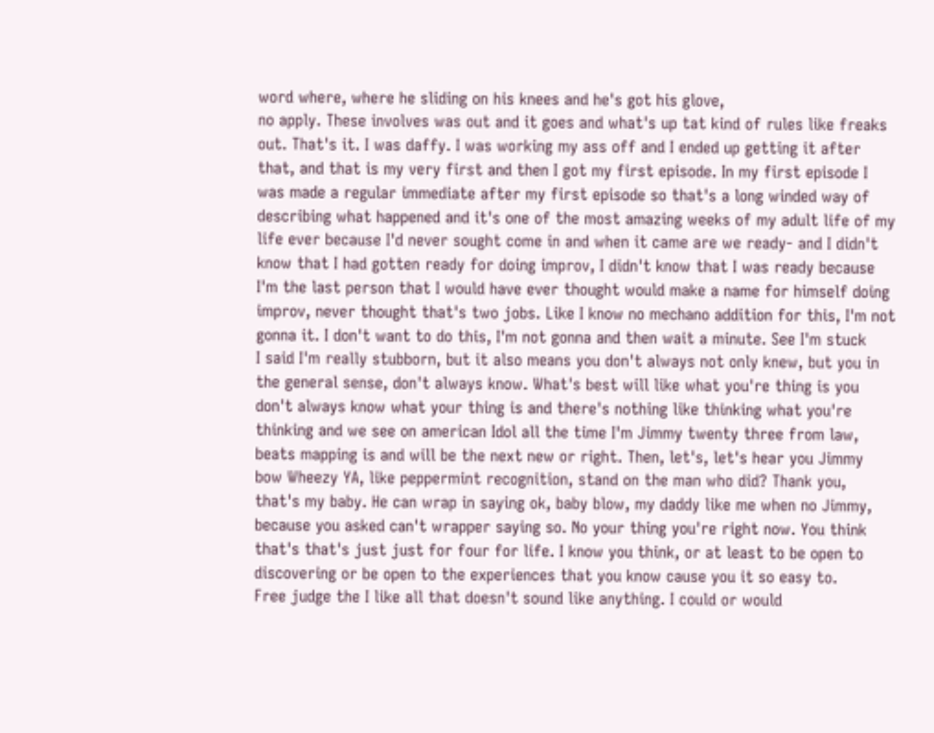word where, where he sliding on his knees and he's got his glove,
no apply. These involves was out and it goes and what's up tat kind of rules like freaks out. That's it. I was daffy. I was working my ass off and I ended up getting it after that, and that is my very first and then I got my first episode. In my first episode I was made a regular immediate after my first episode so that's a long winded way of describing what happened and it's one of the most amazing weeks of my adult life of my life ever because I'd never sought come in and when it came are we ready- and I didn't know that I had gotten ready for doing improv, I didn't know that I was ready because I'm the last person that I would have ever thought would make a name for himself doing improv, never thought that's two jobs. Like I know no mechano addition for this, I'm not gonna it. I don't want to do this, I'm not gonna and then wait a minute. See I'm stuck
I said I'm really stubborn, but it also means you don't always not only knew, but you in the general sense, don't always know. What's best will like what you're thing is you don't always know what your thing is and there's nothing like thinking what you're thinking and we see on american Idol all the time I'm Jimmy twenty three from law, beats mapping is and will be the next new or right. Then, let's, let's hear you Jimmy bow Wheezy YA, like peppermint recognition, stand on the man who did? Thank you, that's my baby. He can wrap in saying ok, baby blow, my daddy like me when no Jimmy, because you asked can't wrapper saying so. No your thing you're right now. You think that's that's just just for four for life. I know you think, or at least to be open to discovering or be open to the experiences that you know cause you it so easy to.
Free judge the I like all that doesn't sound like anything. I could or would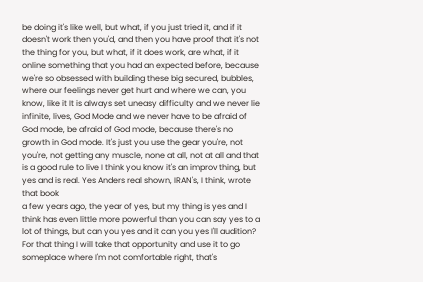be doing it's like well, but what, if you just tried it, and if it doesn't work then you'd, and then you have proof that it's not the thing for you, but what, if it does work, are what, if it online something that you had an expected before, because we're so obsessed with building these big secured, bubbles, where our feelings never get hurt and where we can, you know, like it It is always set uneasy difficulty and we never lie infinite, lives, God Mode and we never have to be afraid of God mode, be afraid of God mode, because there's no growth in God mode. It's just you use the gear you're, not you're, not getting any muscle, none at all, not at all and that is a good rule to live I think you know it's an improv thing, but yes and is real. Yes Anders real shown, IRAN's, I think, wrote that book
a few years ago, the year of yes, but my thing is yes and I think has even little more powerful than you can say yes to a lot of things, but can you yes and it can you yes I'll audition? For that thing I will take that opportunity and use it to go someplace where I'm not comfortable right, that's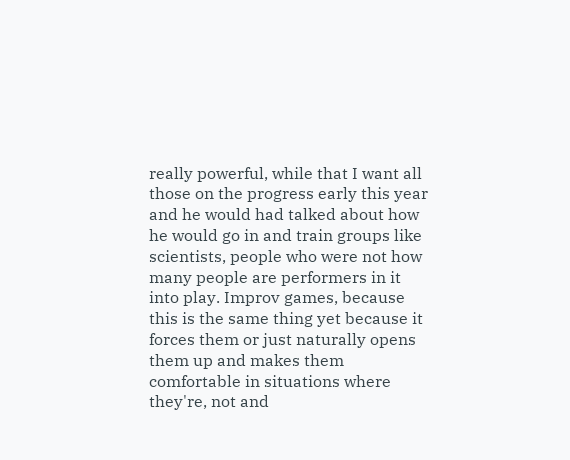really powerful, while that I want all those on the progress early this year and he would had talked about how he would go in and train groups like scientists, people who were not how many people are performers in it into play. Improv games, because this is the same thing yet because it forces them or just naturally opens them up and makes them comfortable in situations where they're, not and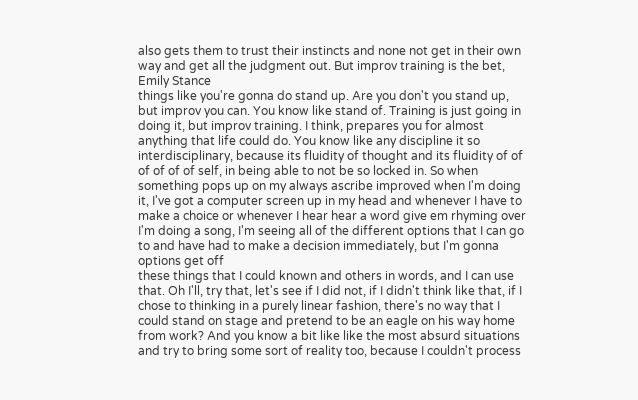also gets them to trust their instincts and none not get in their own way and get all the judgment out. But improv training is the bet, Emily Stance
things like you're gonna do stand up. Are you don't you stand up, but improv you can. You know like stand of. Training is just going in doing it, but improv training. I think, prepares you for almost anything that life could do. You know like any discipline it so interdisciplinary, because its fluidity of thought and its fluidity of of of of of of self, in being able to not be so locked in. So when something pops up on my always ascribe improved when I'm doing it, I've got a computer screen up in my head and whenever I have to make a choice or whenever I hear hear a word give em rhyming over I'm doing a song, I'm seeing all of the different options that I can go to and have had to make a decision immediately, but I'm gonna options get off
these things that I could known and others in words, and I can use that. Oh I'll, try that, let's see if I did not, if I didn't think like that, if I chose to thinking in a purely linear fashion, there's no way that I could stand on stage and pretend to be an eagle on his way home from work? And you know a bit like like the most absurd situations and try to bring some sort of reality too, because I couldn't process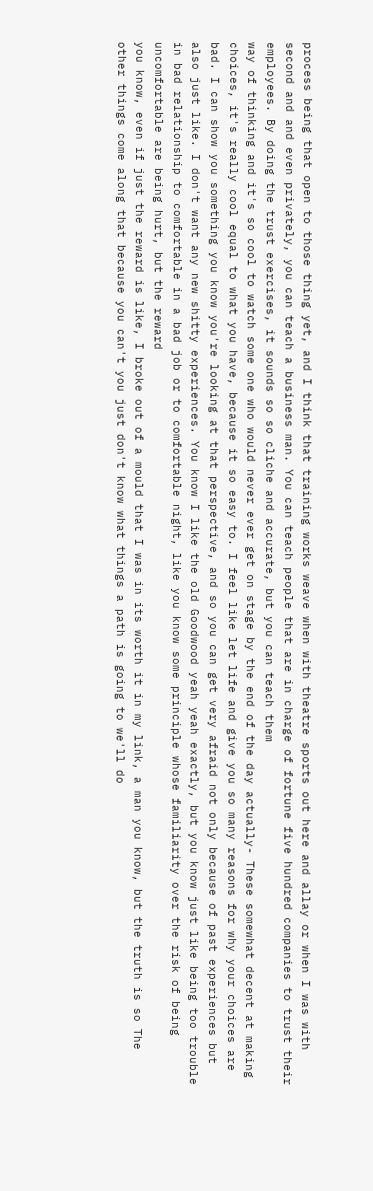process being that open to those thing yet, and I think that training works weave when with theatre sports out here and allay or when I was with second and and even privately, you can teach a business man. You can teach people that are in charge of fortune five hundred companies to trust their employees. By doing the trust exercises, it sounds so so cliche and accurate, but you can teach them
way of thinking and it's so cool to watch some one who would never ever get on stage by the end of the day actually- These somewhat decent at making choices, it's really cool equal to what you have, because it so easy to. I feel like let life and give you so many reasons for why your choices are bad. I can show you something you know you're looking at that perspective, and so you can get very afraid not only because of past experiences but also just like. I don't want any new shitty experiences. You know I like the old Goodwood yeah yeah exactly, but you know just like being too trouble in bad relationship to comfortable in a bad job or to comfortable night, like you know some principle whose familiarity over the risk of being uncomfortable are being hurt, but the reward
you know, even if just the reward is like, I broke out of a mould that I was in its worth it in my link, a man you know, but the truth is so The other things come along that because you can't you just don't know what things a path is going to we'll do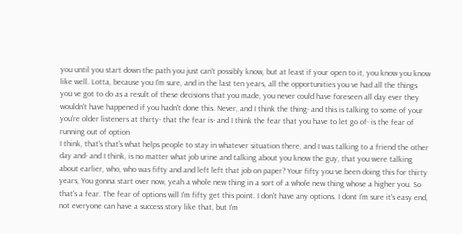you until you start down the path you just can't possibly know, but at least if your open to it, you know you know like well. Lotta, because you I'm sure, and in the last ten years, all the opportunities you ve had all the things you ve got to do as a result of these decisions that you made, you never could have foreseen all day ever they wouldn't have happened if you hadn't done this. Never, and I think the thing- and this is talking to some of your you're older listeners at thirty- that the fear is- and I think the fear that you have to let go of- is the fear of running out of option
I think, that's that's what helps people to stay in whatever situation there, and I was talking to a friend the other day and- and I think, is no matter what job urine and talking about you know the guy, that you were talking about earlier, who, who was fifty and and left left that job on paper? Your fifty you ve been doing this for thirty years, You gonna start over now, yeah a whole new thing in a sort of a whole new thing whose a higher you. So that's a fear. The fear of options will I'm fifty get this point. I don't have any options. I dont I'm sure it's easy end, not everyone can have a success story like that, but I'm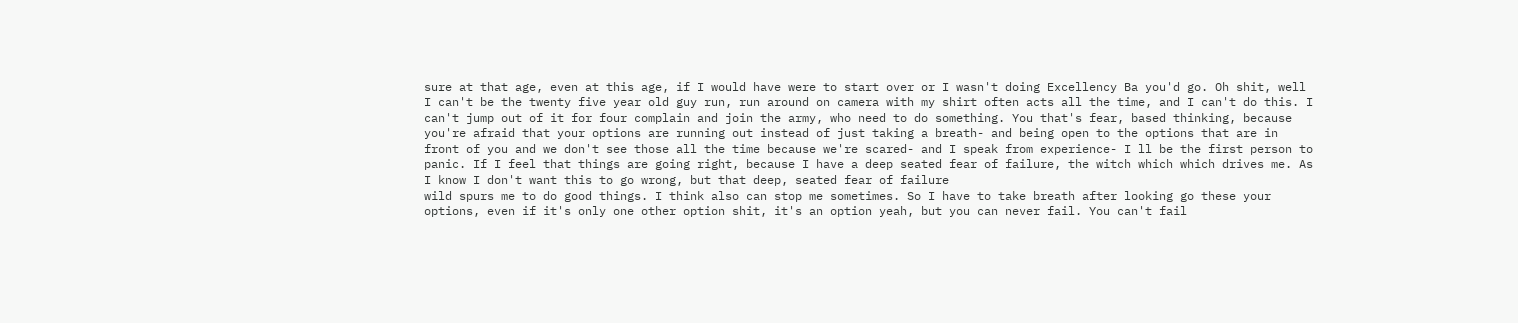sure at that age, even at this age, if I would have were to start over or I wasn't doing Excellency Ba you'd go. Oh shit, well
I can't be the twenty five year old guy run, run around on camera with my shirt often acts all the time, and I can't do this. I can't jump out of it for four complain and join the army, who need to do something. You that's fear, based thinking, because you're afraid that your options are running out instead of just taking a breath- and being open to the options that are in front of you and we don't see those all the time because we're scared- and I speak from experience- I ll be the first person to panic. If I feel that things are going right, because I have a deep seated fear of failure, the witch which which drives me. As I know I don't want this to go wrong, but that deep, seated fear of failure
wild spurs me to do good things. I think also can stop me sometimes. So I have to take breath after looking go these your options, even if it's only one other option shit, it's an option yeah, but you can never fail. You can't fail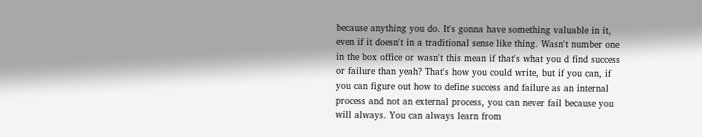because anything you do. It's gonna have something valuable in it, even if it doesn't in a traditional sense like thing. Wasn't number one in the box office or wasn't this mean if that's what you d find success or failure than yeah? That's how you could write, but if you can, if you can figure out how to define success and failure as an internal process and not an external process, you can never fail because you will always. You can always learn from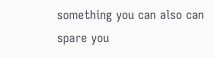something you can also can spare you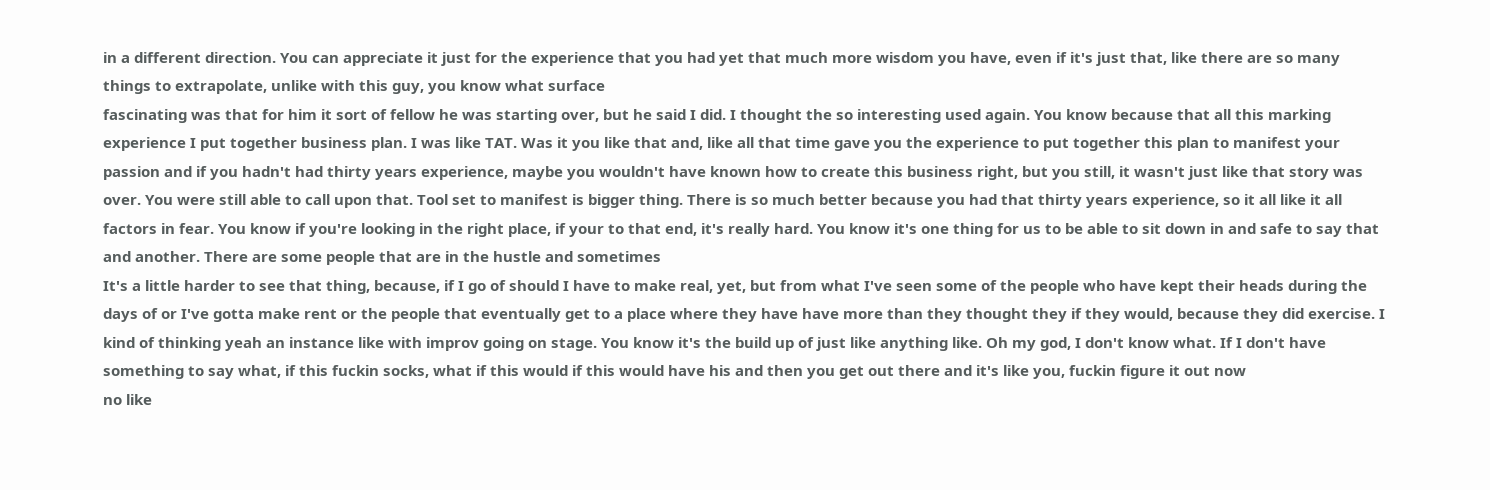in a different direction. You can appreciate it just for the experience that you had yet that much more wisdom you have, even if it's just that, like there are so many things to extrapolate, unlike with this guy, you know what surface
fascinating was that for him it sort of fellow he was starting over, but he said I did. I thought the so interesting used again. You know because that all this marking experience I put together business plan. I was like TAT. Was it you like that and, like all that time gave you the experience to put together this plan to manifest your passion and if you hadn't had thirty years experience, maybe you wouldn't have known how to create this business right, but you still, it wasn't just like that story was over. You were still able to call upon that. Tool set to manifest is bigger thing. There is so much better because you had that thirty years experience, so it all like it all factors in fear. You know if you're looking in the right place, if your to that end, it's really hard. You know it's one thing for us to be able to sit down in and safe to say that and another. There are some people that are in the hustle and sometimes
It's a little harder to see that thing, because, if I go of should I have to make real, yet, but from what I've seen some of the people who have kept their heads during the days of or I've gotta make rent or the people that eventually get to a place where they have have more than they thought they if they would, because they did exercise. I kind of thinking yeah an instance like with improv going on stage. You know it's the build up of just like anything like. Oh my god, I don't know what. If I don't have something to say what, if this fuckin socks, what if this would if this would have his and then you get out there and it's like you, fuckin figure it out now
no like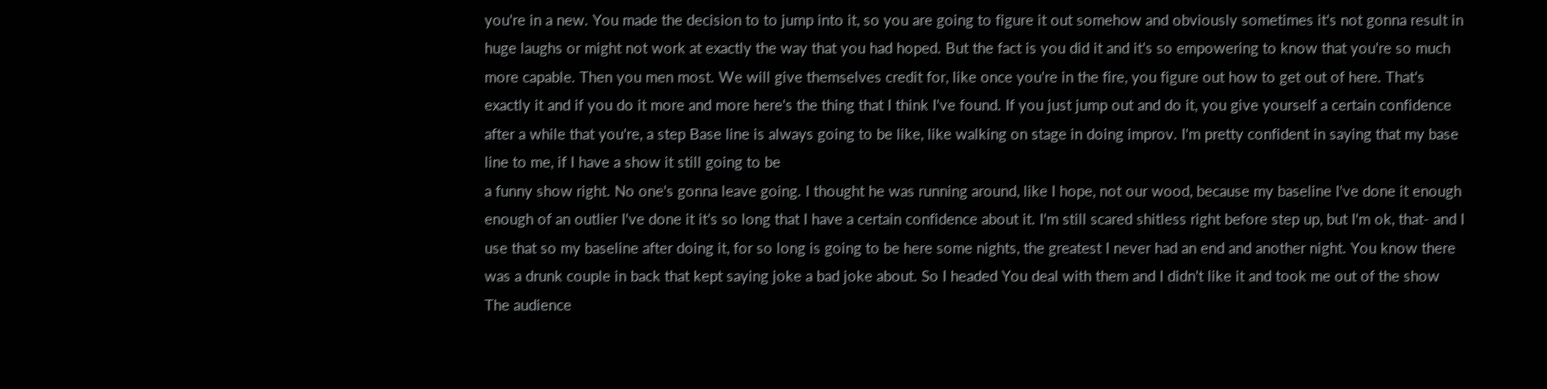you're in a new. You made the decision to to jump into it, so you are going to figure it out somehow and obviously sometimes it's not gonna result in huge laughs or might not work at exactly the way that you had hoped. But the fact is you did it and it's so empowering to know that you're so much more capable. Then you men most. We will give themselves credit for, like once you're in the fire, you figure out how to get out of here. That's exactly it and if you do it more and more here's the thing that I think I've found. If you just jump out and do it, you give yourself a certain confidence after a while that you're, a step Base line is always going to be like, like walking on stage in doing improv. I'm pretty confident in saying that my base line to me, if I have a show it still going to be
a funny show right. No one's gonna leave going. I thought he was running around, like I hope, not our wood, because my baseline I've done it enough enough of an outlier I've done it it's so long that I have a certain confidence about it. I'm still scared shitless right before step up, but I'm ok, that- and I use that so my baseline after doing it, for so long is going to be here some nights, the greatest I never had an end and another night. You know there was a drunk couple in back that kept saying joke a bad joke about. So I headed You deal with them and I didn't like it and took me out of the show The audience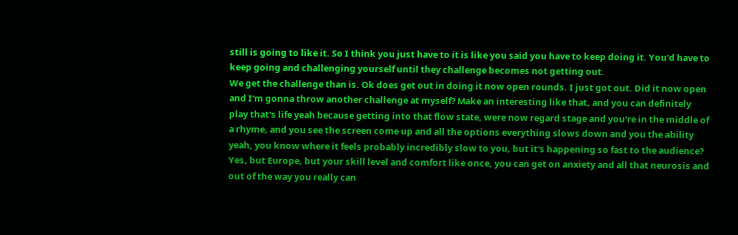still is going to like it. So I think you just have to it is like you said you have to keep doing it. You'd have to keep going and challenging yourself until they challenge becomes not getting out.
We get the challenge than is. Ok does get out in doing it now open rounds. I just got out. Did it now open and I'm gonna throw another challenge at myself? Make an interesting like that, and you can definitely play that's life yeah because getting into that flow state, were now regard stage and you're in the middle of a rhyme, and you see the screen come up and all the options everything slows down and you the ability yeah, you know where it feels probably incredibly slow to you, but it's happening so fast to the audience? Yes, but Europe, but your skill level and comfort like once, you can get on anxiety and all that neurosis and out of the way you really can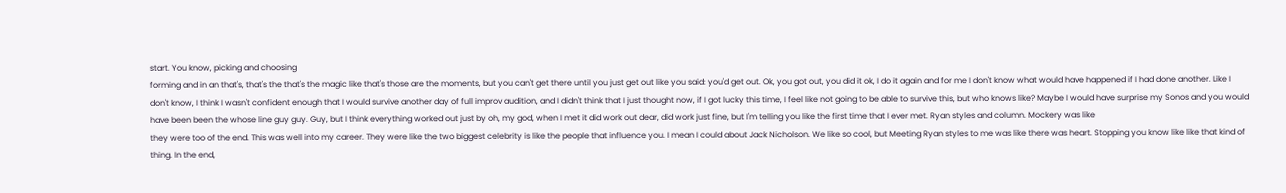start. You know, picking and choosing
forming and in an that's, that's the that's the magic like that's those are the moments, but you can't get there until you just get out like you said: you'd get out. Ok, you got out, you did it ok, I do it again and for me I don't know what would have happened if I had done another. Like I don't know, I think I wasn't confident enough that I would survive another day of full improv audition, and I didn't think that I just thought now, if I got lucky this time, I feel like not going to be able to survive this, but who knows like? Maybe I would have surprise my Sonos and you would have been been the whose line guy guy. Guy, but I think everything worked out just by oh, my god, when I met it did work out dear, did work just fine, but I'm telling you like the first time that I ever met. Ryan styles and column. Mockery was like
they were too of the end. This was well into my career. They were like the two biggest celebrity is like the people that influence you. I mean I could about Jack Nicholson. We like so cool, but Meeting Ryan styles to me was like there was heart. Stopping you know like like that kind of thing. In the end,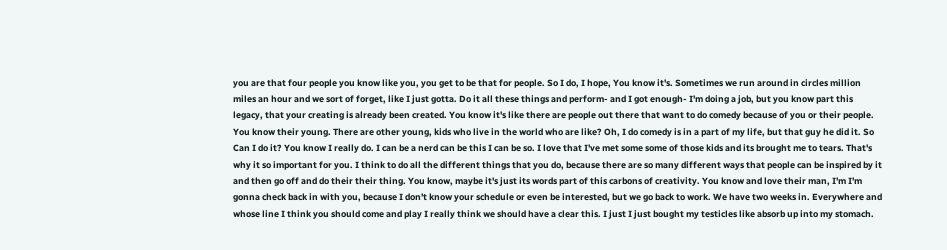you are that four people you know like you, you get to be that for people. So I do, I hope, You know it's. Sometimes we run around in circles million miles an hour and we sort of forget, like I just gotta. Do it all these things and perform- and I got enough- I'm doing a job, but you know part this legacy, that your creating is already been created. You know it's like there are people out there that want to do comedy because of you or their people. You know their young. There are other young, kids who live in the world who are like? Oh, I do comedy is in a part of my life, but that guy he did it. So
Can I do it? You know I really do. I can be a nerd can be this I can be so. I love that I've met some some of those kids and its brought me to tears. That's why it so important for you. I think to do all the different things that you do, because there are so many different ways that people can be inspired by it and then go off and do their their thing. You know, maybe it's just its words part of this carbons of creativity. You know and love their man, I'm I'm gonna check back in with you, because I don't know your schedule or even be interested, but we go back to work. We have two weeks in. Everywhere and whose line I think you should come and play I really think we should have a clear this. I just I just bought my testicles like absorb up into my stomach.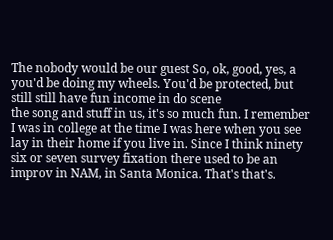The nobody would be our guest So, ok, good, yes, a you'd be doing my wheels. You'd be protected, but still still have fun income in do scene
the song and stuff in us, it's so much fun. I remember I was in college at the time I was here when you see lay in their home if you live in. Since I think ninety six or seven survey fixation there used to be an improv in NAM, in Santa Monica. That's that's.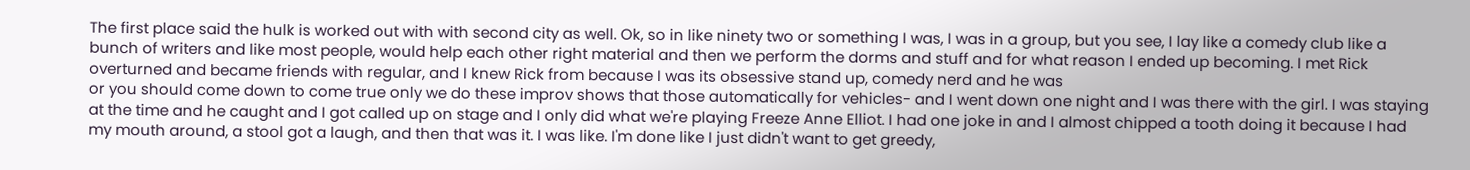The first place said the hulk is worked out with with second city as well. Ok, so in like ninety two or something I was, I was in a group, but you see, I lay like a comedy club like a bunch of writers and like most people, would help each other right material and then we perform the dorms and stuff and for what reason I ended up becoming. I met Rick overturned and became friends with regular, and I knew Rick from because I was its obsessive stand up, comedy nerd and he was
or you should come down to come true only we do these improv shows that those automatically for vehicles- and I went down one night and I was there with the girl. I was staying at the time and he caught and I got called up on stage and I only did what we're playing Freeze Anne Elliot. I had one joke in and I almost chipped a tooth doing it because I had my mouth around, a stool got a laugh, and then that was it. I was like. I'm done like I just didn't want to get greedy,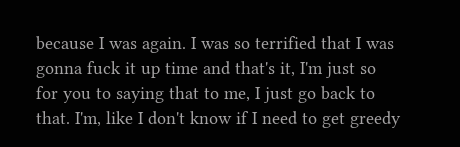because I was again. I was so terrified that I was gonna fuck it up time and that's it, I'm just so for you to saying that to me, I just go back to that. I'm, like I don't know if I need to get greedy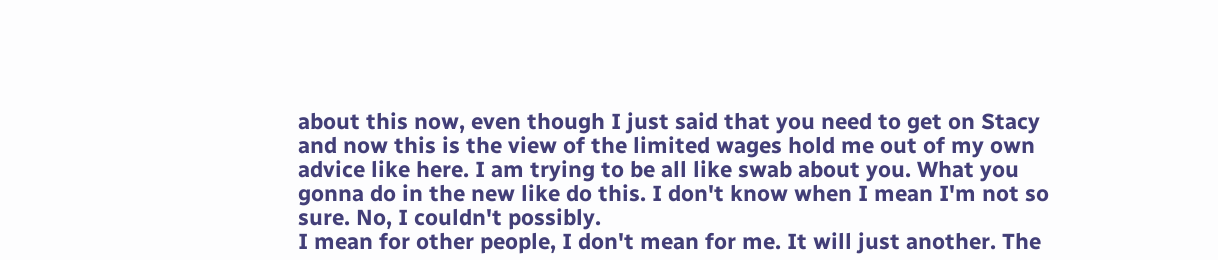about this now, even though I just said that you need to get on Stacy and now this is the view of the limited wages hold me out of my own advice like here. I am trying to be all like swab about you. What you gonna do in the new like do this. I don't know when I mean I'm not so sure. No, I couldn't possibly.
I mean for other people, I don't mean for me. It will just another. The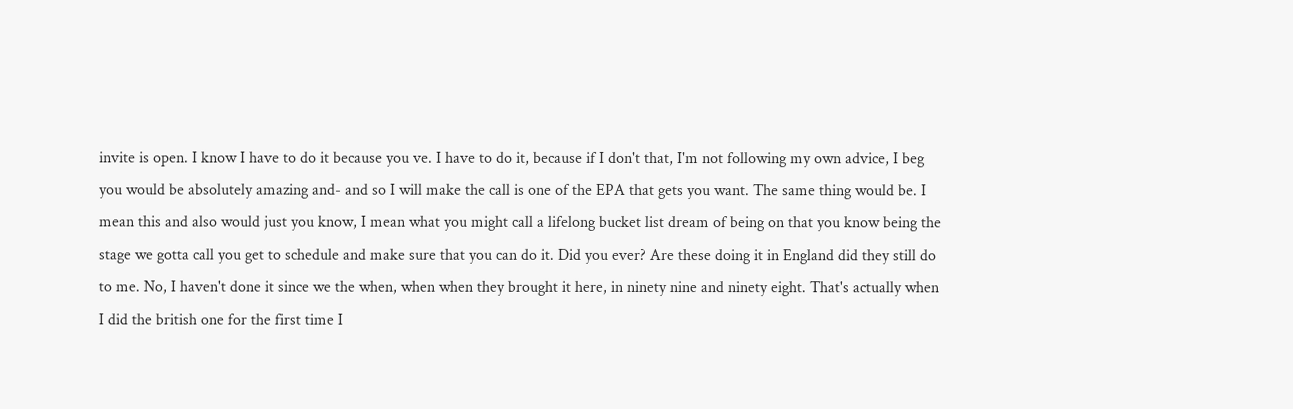invite is open. I know I have to do it because you ve. I have to do it, because if I don't that, I'm not following my own advice, I beg you would be absolutely amazing and- and so I will make the call is one of the EPA that gets you want. The same thing would be. I mean this and also would just you know, I mean what you might call a lifelong bucket list dream of being on that you know being the stage we gotta call you get to schedule and make sure that you can do it. Did you ever? Are these doing it in England did they still do to me. No, I haven't done it since we the when, when when they brought it here, in ninety nine and ninety eight. That's actually when I did the british one for the first time I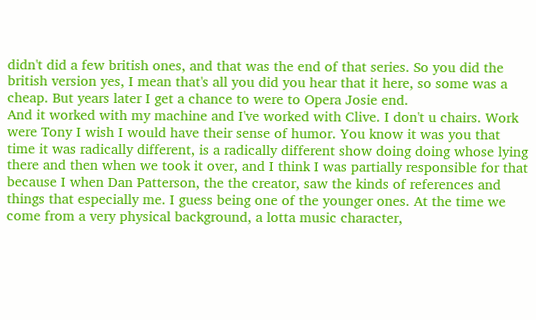didn't did a few british ones, and that was the end of that series. So you did the british version yes, I mean that's all you did you hear that it here, so some was a cheap. But years later I get a chance to were to Opera Josie end.
And it worked with my machine and I've worked with Clive. I don't u chairs. Work were Tony I wish I would have their sense of humor. You know it was you that time it was radically different, is a radically different show doing doing whose lying there and then when we took it over, and I think I was partially responsible for that because I when Dan Patterson, the the creator, saw the kinds of references and things that especially me. I guess being one of the younger ones. At the time we come from a very physical background, a lotta music character,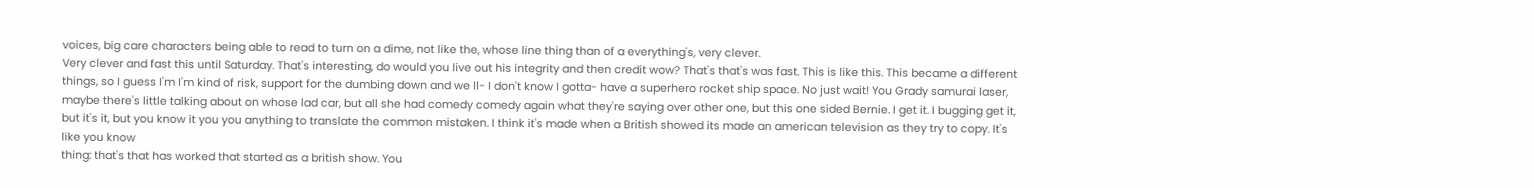voices, big care characters being able to read to turn on a dime, not like the, whose line thing than of a everything's, very clever.
Very clever and fast this until Saturday. That's interesting, do would you live out his integrity and then credit wow? That's that's was fast. This is like this. This became a different things, so I guess I'm I'm kind of risk, support for the dumbing down and we ll- I don't know I gotta- have a superhero rocket ship space. No just wait! You Grady samurai laser, maybe there's little talking about on whose lad car, but all she had comedy comedy again what they're saying over other one, but this one sided Bernie. I get it. I bugging get it, but it's it, but you know it you you anything to translate the common mistaken. I think it's made when a British showed its made an american television as they try to copy. It's like you know
thing: that's that has worked that started as a british show. You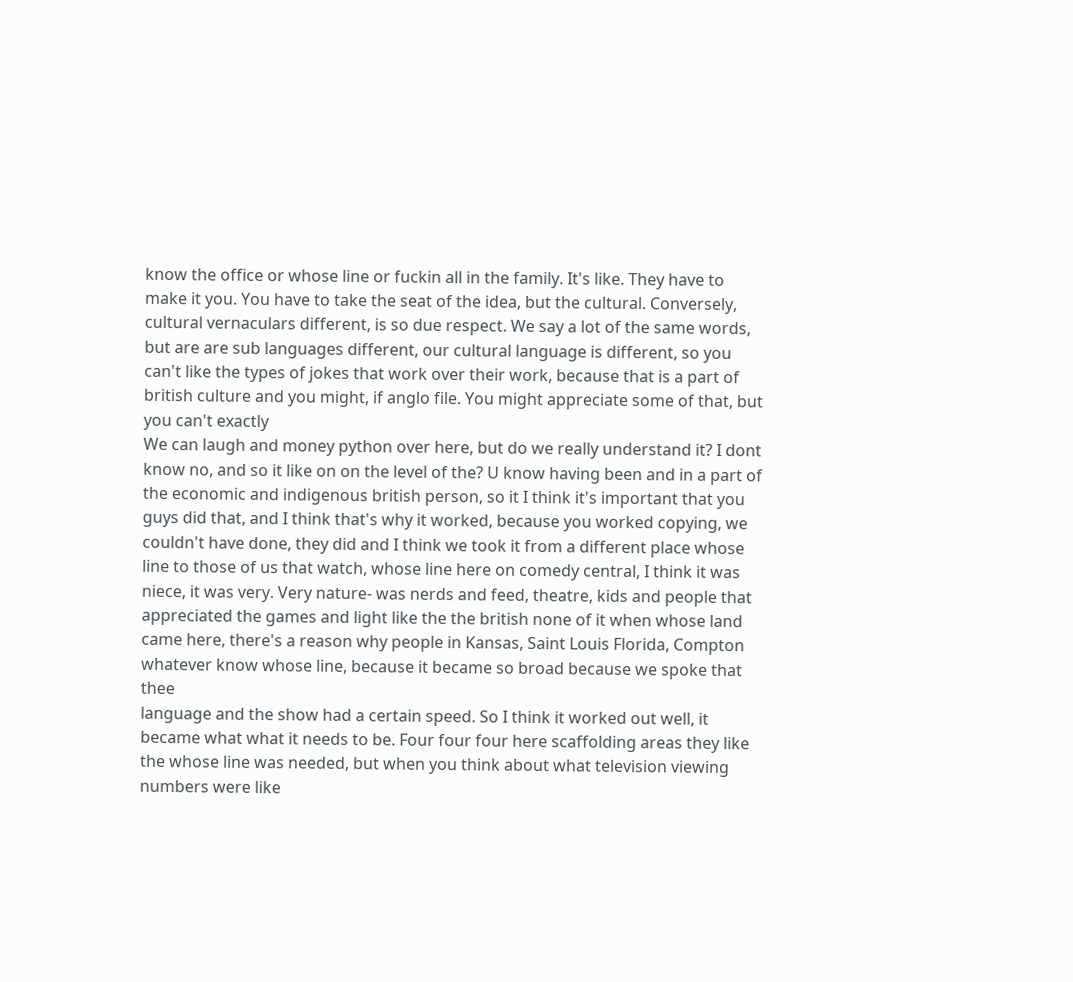know the office or whose line or fuckin all in the family. It's like. They have to make it you. You have to take the seat of the idea, but the cultural. Conversely, cultural vernaculars different, is so due respect. We say a lot of the same words, but are are sub languages different, our cultural language is different, so you can't like the types of jokes that work over their work, because that is a part of british culture and you might, if anglo file. You might appreciate some of that, but you can't exactly
We can laugh and money python over here, but do we really understand it? I dont know no, and so it like on on the level of the? U know having been and in a part of the economic and indigenous british person, so it I think it's important that you guys did that, and I think that's why it worked, because you worked copying, we couldn't have done, they did and I think we took it from a different place whose line to those of us that watch, whose line here on comedy central, I think it was niece, it was very. Very nature- was nerds and feed, theatre, kids and people that appreciated the games and light like the the british none of it when whose land came here, there's a reason why people in Kansas, Saint Louis Florida, Compton whatever know whose line, because it became so broad because we spoke that thee
language and the show had a certain speed. So I think it worked out well, it became what what it needs to be. Four four four here scaffolding areas they like the whose line was needed, but when you think about what television viewing numbers were like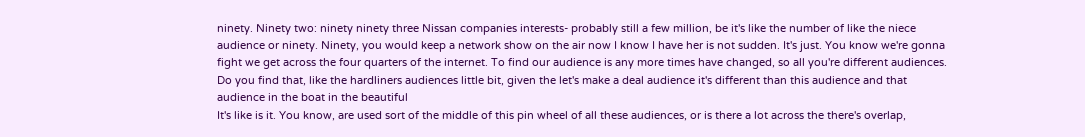ninety. Ninety two: ninety ninety three Nissan companies interests- probably still a few million, be it's like the number of like the niece audience or ninety. Ninety, you would keep a network show on the air now I know I have her is not sudden. It's just. You know we're gonna fight we get across the four quarters of the internet. To find our audience is any more times have changed, so all you're different audiences. Do you find that, like the hardliners audiences little bit, given the let's make a deal audience it's different than this audience and that audience in the boat in the beautiful
It's like is it. You know, are used sort of the middle of this pin wheel of all these audiences, or is there a lot across the there's overlap,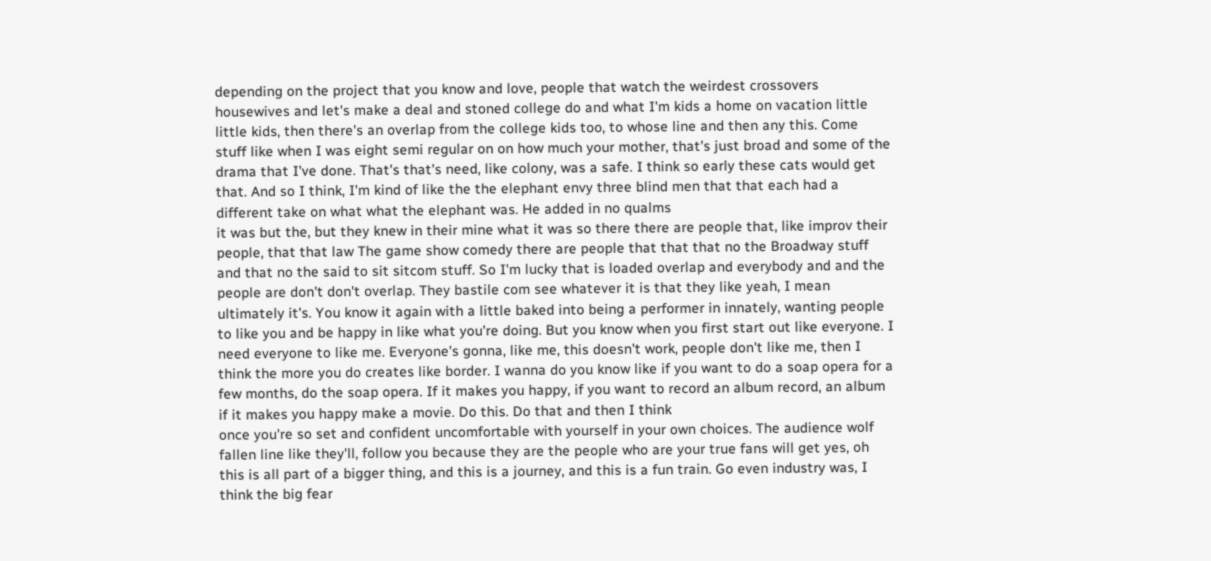depending on the project that you know and love, people that watch the weirdest crossovers housewives and let's make a deal and stoned college do and what I'm kids a home on vacation little little kids, then there's an overlap from the college kids too, to whose line and then any this. Come stuff like when I was eight semi regular on on how much your mother, that's just broad and some of the drama that I've done. That's that's need, like colony, was a safe. I think so early these cats would get that. And so I think, I'm kind of like the the elephant envy three blind men that that each had a different take on what what the elephant was. He added in no qualms
it was but the, but they knew in their mine what it was so there there are people that, like improv their people, that that law The game show comedy there are people that that that no the Broadway stuff and that no the said to sit sitcom stuff. So I'm lucky that is loaded overlap and everybody and and the people are don't don't overlap. They bastile com see whatever it is that they like yeah, I mean ultimately it's. You know it again with a little baked into being a performer in innately, wanting people to like you and be happy in like what you're doing. But you know when you first start out like everyone. I need everyone to like me. Everyone's gonna, like me, this doesn't work, people don't like me, then I think the more you do creates like border. I wanna do you know like if you want to do a soap opera for a few months, do the soap opera. If it makes you happy, if you want to record an album record, an album if it makes you happy make a movie. Do this. Do that and then I think
once you're so set and confident uncomfortable with yourself in your own choices. The audience wolf fallen line like they'll, follow you because they are the people who are your true fans will get yes, oh this is all part of a bigger thing, and this is a journey, and this is a fun train. Go even industry was, I think the big fear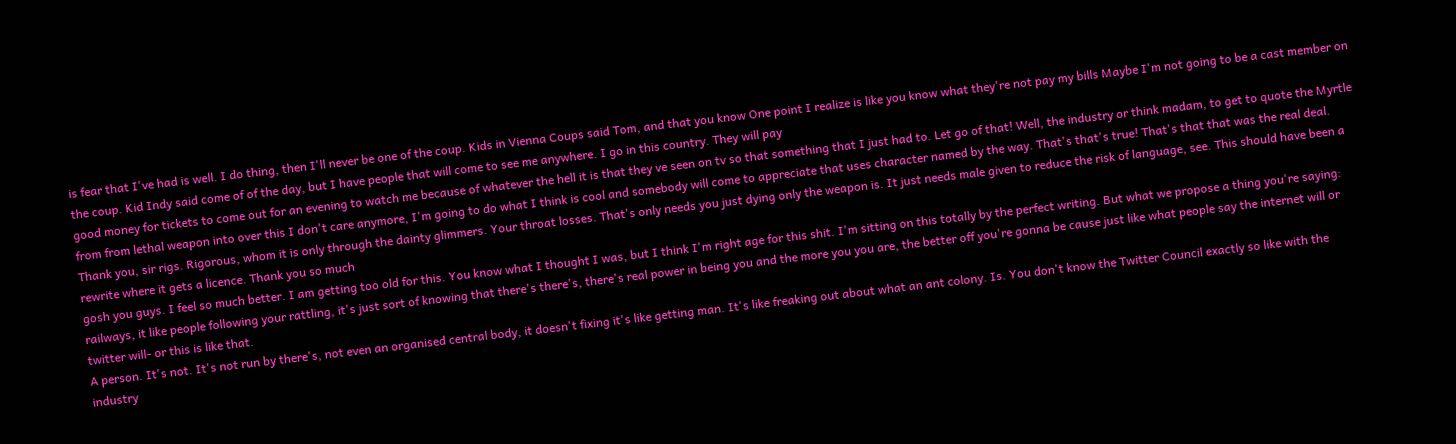is fear that I've had is well. I do thing, then I'll never be one of the coup. Kids in Vienna Coups said Tom, and that you know One point I realize is like you know what they're not pay my bills Maybe I'm not going to be a cast member on the coup. Kid Indy said come of of the day, but I have people that will come to see me anywhere. I go in this country. They will pay
good money for tickets to come out for an evening to watch me because of whatever the hell it is that they ve seen on tv so that something that I just had to. Let go of that! Well, the industry or think madam, to get to quote the Myrtle from from lethal weapon into over this I don't care anymore, I'm going to do what I think is cool and somebody will come to appreciate that uses character named by the way. That's that's true! That's that that was the real deal. Thank you, sir rigs. Rigorous, whom it is only through the dainty glimmers. Your throat losses. That's only needs you just dying only the weapon is. It just needs male given to reduce the risk of language, see. This should have been a rewrite where it gets a licence. Thank you so much
gosh you guys. I feel so much better. I am getting too old for this. You know what I thought I was, but I think I'm right age for this shit. I'm sitting on this totally by the perfect writing. But what we propose a thing you're saying: railways, it like people following your rattling, it's just sort of knowing that there's there's, there's real power in being you and the more you you are, the better off you're gonna be cause just like what people say the internet will or twitter will- or this is like that.
A person. It's not. It's not run by there's, not even an organised central body, it doesn't fixing it's like getting man. It's like freaking out about what an ant colony. Is. You don't know the Twitter Council exactly so like with the industry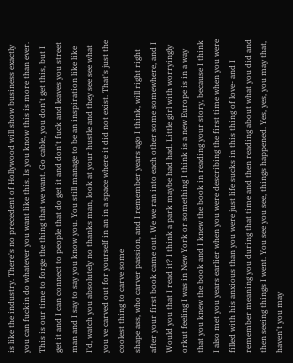is like the industry. There's no precedent of Hollywood will show business exactly you can fuckin do whatever you want like this. Is you know this is more than ever. This is our time to forge the thing that we want. Go cable, you don't get this, but I get it and I can connect to people that do get it and don't fuck and leaves you street man and I say to say you know you. You still manage to be an inspiration like like I'd, watch you absolutely no thanks man, look at your hustle and they see see what you ve carved out for yourself in an in a space where it did not exist. That's just the coolest thing to carve some
shape ass, who carver passion, and I remember years ago I think, will right right after your first book came out. We we ran into each other some somewhere, and I Would you that I read it? I think a park maybe had had. Little girl with worryingly orkut feeling I was in New York or something I think is a new Europe is in a way that you knew the book and I knew the book in reading your story, because I think I also met you years earlier when you were describing the first time when you were filled with his anxious than you were just life sucks in this thing of love- and I remember meaning you during that time and then reading about what you did and then seeing things I went. You see you see, things happened. Yes, yes, you may that, haven't you may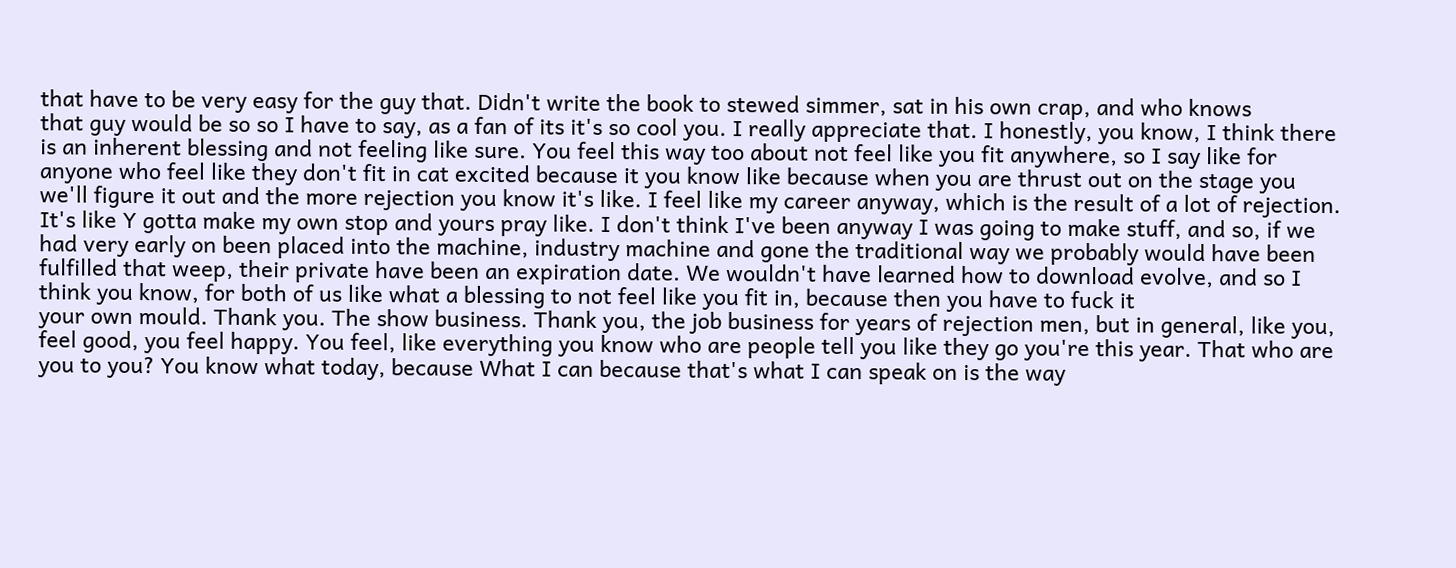that have to be very easy for the guy that. Didn't write the book to stewed simmer, sat in his own crap, and who knows
that guy would be so so I have to say, as a fan of its it's so cool you. I really appreciate that. I honestly, you know, I think there is an inherent blessing and not feeling like sure. You feel this way too about not feel like you fit anywhere, so I say like for anyone who feel like they don't fit in cat excited because it you know like because when you are thrust out on the stage you we'll figure it out and the more rejection you know it's like. I feel like my career anyway, which is the result of a lot of rejection. It's like Y gotta make my own stop and yours pray like. I don't think I've been anyway I was going to make stuff, and so, if we had very early on been placed into the machine, industry machine and gone the traditional way we probably would have been fulfilled that weep, their private have been an expiration date. We wouldn't have learned how to download evolve, and so I think you know, for both of us like what a blessing to not feel like you fit in, because then you have to fuck it
your own mould. Thank you. The show business. Thank you, the job business for years of rejection men, but in general, like you, feel good, you feel happy. You feel, like everything you know who are people tell you like they go you're this year. That who are you to you? You know what today, because What I can because that's what I can speak on is the way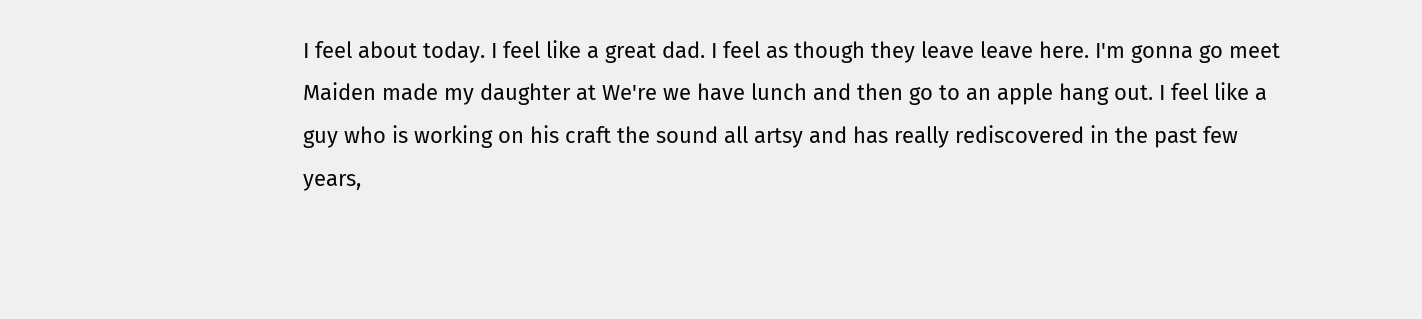I feel about today. I feel like a great dad. I feel as though they leave leave here. I'm gonna go meet Maiden made my daughter at We're we have lunch and then go to an apple hang out. I feel like a guy who is working on his craft the sound all artsy and has really rediscovered in the past few years,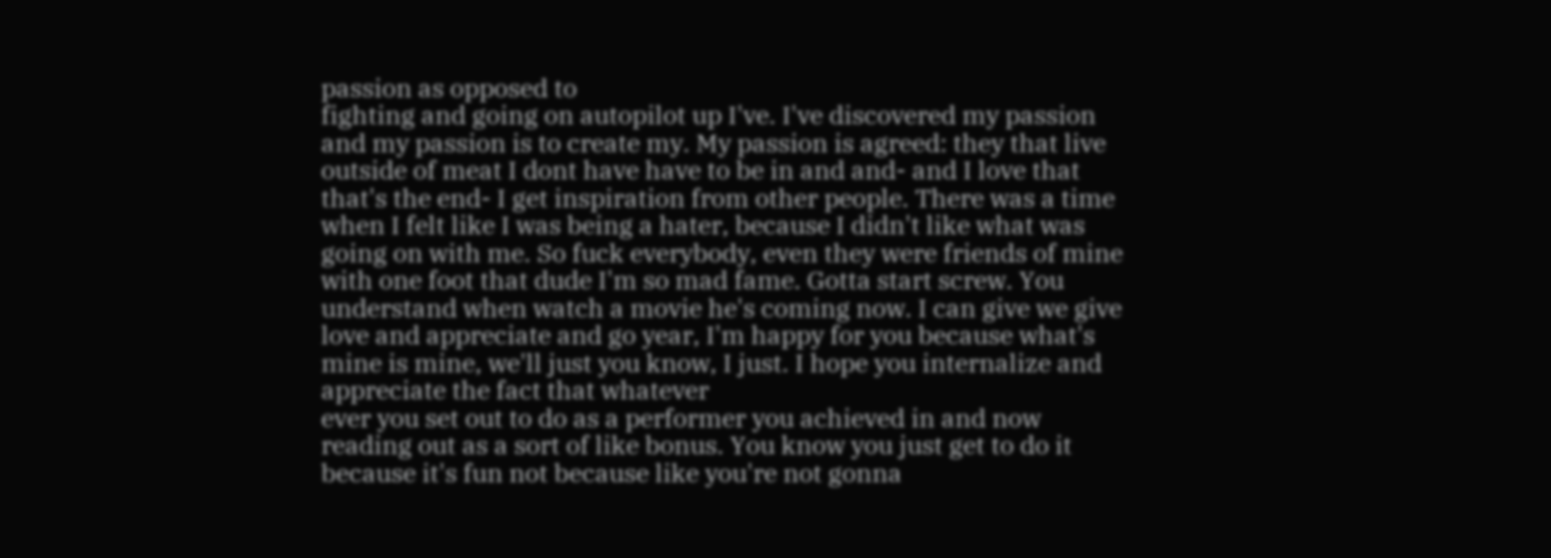passion as opposed to
fighting and going on autopilot up I've. I've discovered my passion and my passion is to create my. My passion is agreed: they that live outside of meat I dont have have to be in and and- and I love that that's the end- I get inspiration from other people. There was a time when I felt like I was being a hater, because I didn't like what was going on with me. So fuck everybody, even they were friends of mine with one foot that dude I'm so mad fame. Gotta start screw. You understand when watch a movie he's coming now. I can give we give love and appreciate and go year, I'm happy for you because what's mine is mine, we'll just you know, I just. I hope you internalize and appreciate the fact that whatever
ever you set out to do as a performer you achieved in and now reading out as a sort of like bonus. You know you just get to do it because it's fun not because like you're not gonna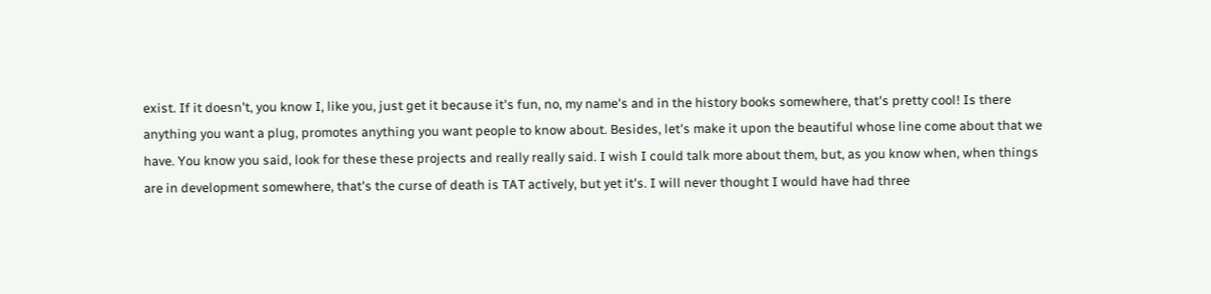exist. If it doesn't, you know I, like you, just get it because it's fun, no, my name's and in the history books somewhere, that's pretty cool! Is there anything you want a plug, promotes anything you want people to know about. Besides, let's make it upon the beautiful whose line come about that we have. You know you said, look for these these projects and really really said. I wish I could talk more about them, but, as you know when, when things are in development somewhere, that's the curse of death is TAT actively, but yet it's. I will never thought I would have had three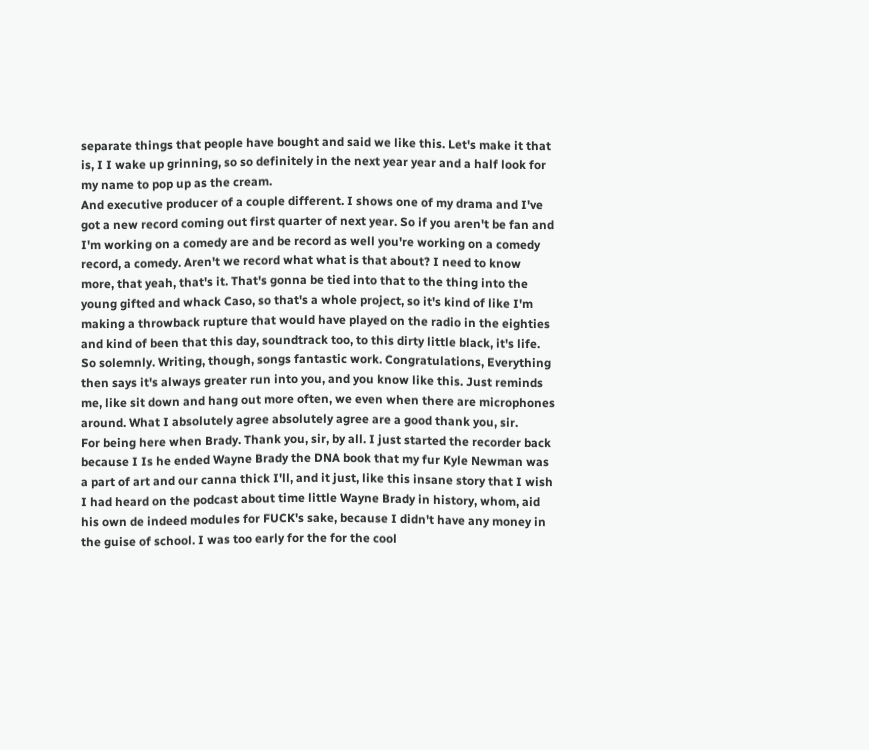separate things that people have bought and said we like this. Let's make it that is, I I wake up grinning, so so definitely in the next year year and a half look for my name to pop up as the cream.
And executive producer of a couple different. I shows one of my drama and I've got a new record coming out first quarter of next year. So if you aren't be fan and I'm working on a comedy are and be record as well you're working on a comedy record, a comedy. Aren't we record what what is that about? I need to know more, that yeah, that's it. That's gonna be tied into that to the thing into the young gifted and whack Caso, so that's a whole project, so it's kind of like I'm making a throwback rupture that would have played on the radio in the eighties and kind of been that this day, soundtrack too, to this dirty little black, it's life. So solemnly. Writing, though, songs fantastic work. Congratulations, Everything then says it's always greater run into you, and you know like this. Just reminds me, like sit down and hang out more often, we even when there are microphones around. What I absolutely agree absolutely agree are a good thank you, sir.
For being here when Brady. Thank you, sir, by all. I just started the recorder back because I Is he ended Wayne Brady the DNA book that my fur Kyle Newman was a part of art and our canna thick I'll, and it just, like this insane story that I wish I had heard on the podcast about time little Wayne Brady in history, whom, aid his own de indeed modules for FUCK's sake, because I didn't have any money in the guise of school. I was too early for the for the cool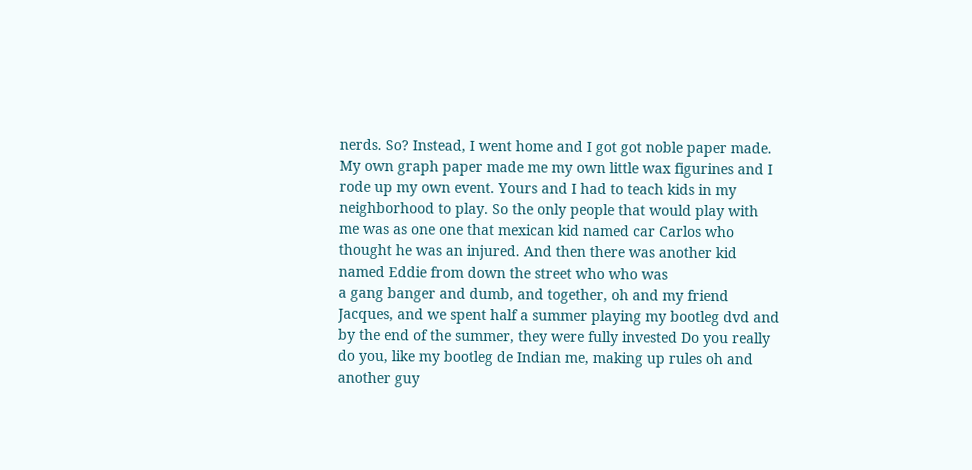nerds. So? Instead, I went home and I got got noble paper made. My own graph paper made me my own little wax figurines and I rode up my own event. Yours and I had to teach kids in my neighborhood to play. So the only people that would play with me was as one one that mexican kid named car Carlos who thought he was an injured. And then there was another kid named Eddie from down the street who who was
a gang banger and dumb, and together, oh and my friend Jacques, and we spent half a summer playing my bootleg dvd and by the end of the summer, they were fully invested Do you really do you, like my bootleg de Indian me, making up rules oh and another guy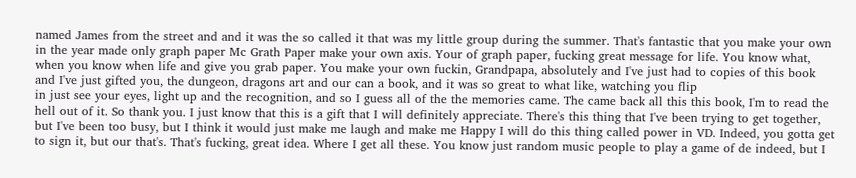named James from the street and and it was the so called it that was my little group during the summer. That's fantastic that you make your own in the year made only graph paper Mc Grath Paper make your own axis. Your of graph paper, fucking great message for life. You know what, when you know when life and give you grab paper. You make your own fuckin, Grandpapa, absolutely and I've just had to copies of this book and I've just gifted you, the dungeon, dragons art and our can a book, and it was so great to what like, watching you flip
in just see your eyes, light up and the recognition, and so I guess all of the the memories came. The came back all this this book, I'm to read the hell out of it. So thank you. I just know that this is a gift that I will definitely appreciate. There's this thing that I've been trying to get together, but I've been too busy, but I think it would just make me laugh and make me Happy I will do this thing called power in VD. Indeed, you gotta get to sign it, but our that's. That's fucking, great idea. Where I get all these. You know just random music people to play a game of de indeed, but I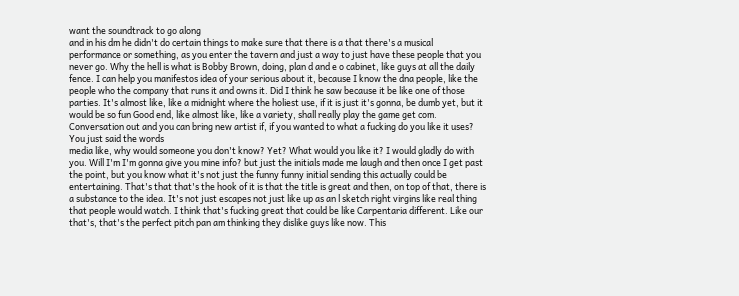want the soundtrack to go along
and in his dm he didn't do certain things to make sure that there is a that there's a musical performance or something, as you enter the tavern and just a way to just have these people that you never go. Why the hell is what is Bobby Brown, doing, plan d and e o cabinet, like guys at all the daily fence. I can help you manifestos idea of your serious about it, because I know the dna people, like the people who the company that runs it and owns it. Did I think he saw because it be like one of those parties. It's almost like, like a midnight where the holiest use, if it is just it's gonna, be dumb yet, but it would be so fun Good end, like almost like, like a variety, shall really play the game get com. Conversation out and you can bring new artist if, if you wanted to what a fucking do you like it uses? You just said the words
media like, why would someone you don't know? Yet? What would you like it? I would gladly do with you. Will I'm I'm gonna give you mine info? but just the initials made me laugh and then once I get past the point, but you know what it's not just the funny funny initial sending this actually could be entertaining. That's that that's the hook of it is that the title is great and then, on top of that, there is a substance to the idea. It's not just escapes not just like up as an l sketch right virgins like real thing that people would watch. I think that's fucking great that could be like Carpentaria different. Like our that's, that's the perfect pitch pan am thinking they dislike guys like now. This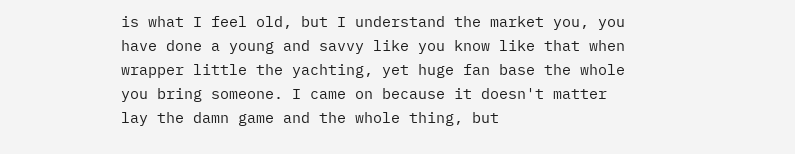is what I feel old, but I understand the market you, you have done a young and savvy like you know like that when wrapper little the yachting, yet huge fan base the whole you bring someone. I came on because it doesn't matter
lay the damn game and the whole thing, but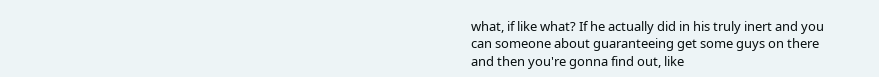what, if like what? If he actually did in his truly inert and you can someone about guaranteeing get some guys on there and then you're gonna find out, like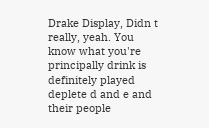Drake Display, Didn t really, yeah. You know what you're principally drink is definitely played deplete d and e and their people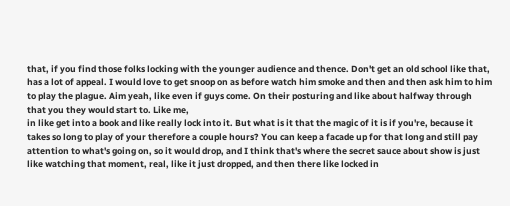that, if you find those folks locking with the younger audience and thence. Don't get an old school like that, has a lot of appeal. I would love to get snoop on as before watch him smoke and then and then ask him to him to play the plague. Aim yeah, like even if guys come. On their posturing and like about halfway through that you they would start to. Like me,
in like get into a book and like really lock into it. But what is it that the magic of it is if you're, because it takes so long to play of your therefore a couple hours? You can keep a facade up for that long and still pay attention to what's going on, so it would drop, and I think that's where the secret sauce about show is just like watching that moment, real, like it just dropped, and then there like locked in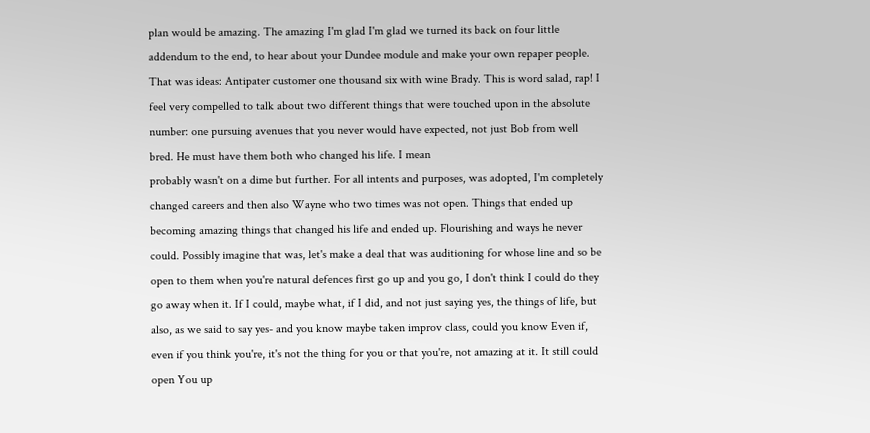plan would be amazing. The amazing I'm glad I'm glad we turned its back on four little addendum to the end, to hear about your Dundee module and make your own repaper people. That was ideas: Antipater customer one thousand six with wine Brady. This is word salad, rap! I feel very compelled to talk about two different things that were touched upon in the absolute number: one pursuing avenues that you never would have expected, not just Bob from well bred. He must have them both who changed his life. I mean
probably wasn't on a dime but further. For all intents and purposes, was adopted, I'm completely changed careers and then also Wayne who two times was not open. Things that ended up becoming amazing things that changed his life and ended up. Flourishing and ways he never could. Possibly imagine that was, let's make a deal that was auditioning for whose line and so be open to them when you're natural defences first go up and you go, I don't think I could do they go away when it. If I could, maybe what, if I did, and not just saying yes, the things of life, but also, as we said to say yes- and you know maybe taken improv class, could you know Even if, even if you think you're, it's not the thing for you or that you're, not amazing at it. It still could open You up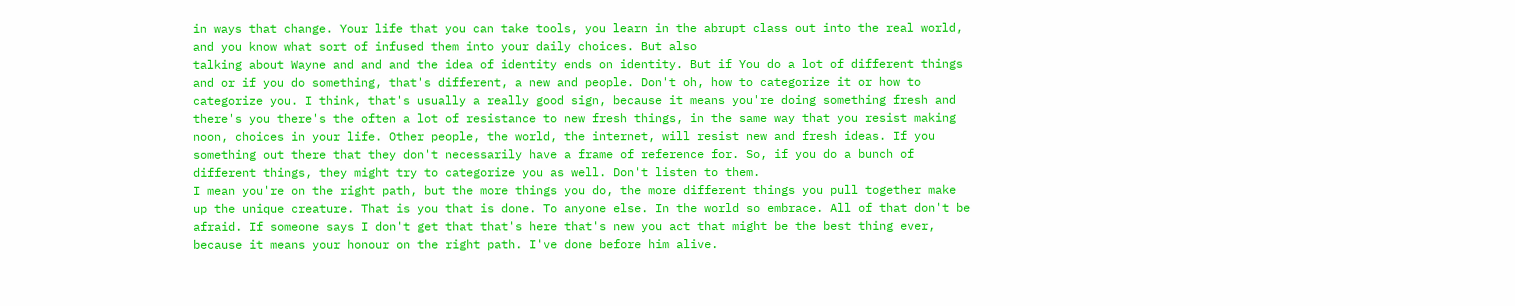in ways that change. Your life that you can take tools, you learn in the abrupt class out into the real world, and you know what sort of infused them into your daily choices. But also
talking about Wayne and and and the idea of identity ends on identity. But if You do a lot of different things and or if you do something, that's different, a new and people. Don't oh, how to categorize it or how to categorize you. I think, that's usually a really good sign, because it means you're doing something fresh and there's you there's the often a lot of resistance to new fresh things, in the same way that you resist making noon, choices in your life. Other people, the world, the internet, will resist new and fresh ideas. If you something out there that they don't necessarily have a frame of reference for. So, if you do a bunch of different things, they might try to categorize you as well. Don't listen to them.
I mean you're on the right path, but the more things you do, the more different things you pull together make up the unique creature. That is you that is done. To anyone else. In the world so embrace. All of that don't be afraid. If someone says I don't get that that's here that's new you act that might be the best thing ever, because it means your honour on the right path. I've done before him alive.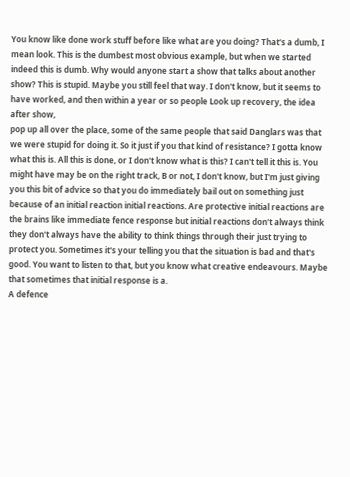You know like done work stuff before like what are you doing? That's a dumb, I mean look. This is the dumbest most obvious example, but when we started indeed this is dumb. Why would anyone start a show that talks about another show? This is stupid. Maybe you still feel that way. I don't know, but it seems to have worked, and then within a year or so people Look up recovery, the idea after show,
pop up all over the place, some of the same people that said Danglars was that we were stupid for doing it. So it just if you that kind of resistance? I gotta know what this is. All this is done, or I don't know what is this? I can't tell it this is. You might have may be on the right track, B or not, I don't know, but I'm just giving you this bit of advice so that you do immediately bail out on something just because of an initial reaction initial reactions. Are protective initial reactions are the brains like immediate fence response but initial reactions don't always think they don't always have the ability to think things through their just trying to protect you. Sometimes it's your telling you that the situation is bad and that's good. You want to listen to that, but you know what creative endeavours. Maybe that sometimes that initial response is a.
A defence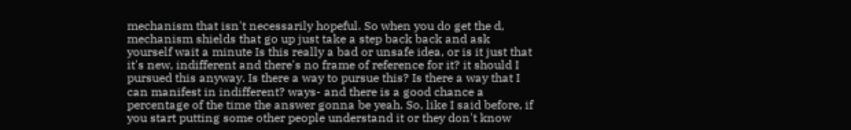mechanism that isn't necessarily hopeful. So when you do get the d, mechanism shields that go up just take a step back back and ask yourself wait a minute Is this really a bad or unsafe idea, or is it just that it's new, indifferent and there's no frame of reference for it? it should I pursued this anyway. Is there a way to pursue this? Is there a way that I can manifest in indifferent? ways- and there is a good chance a percentage of the time the answer gonna be yeah. So, like I said before, if you start putting some other people understand it or they don't know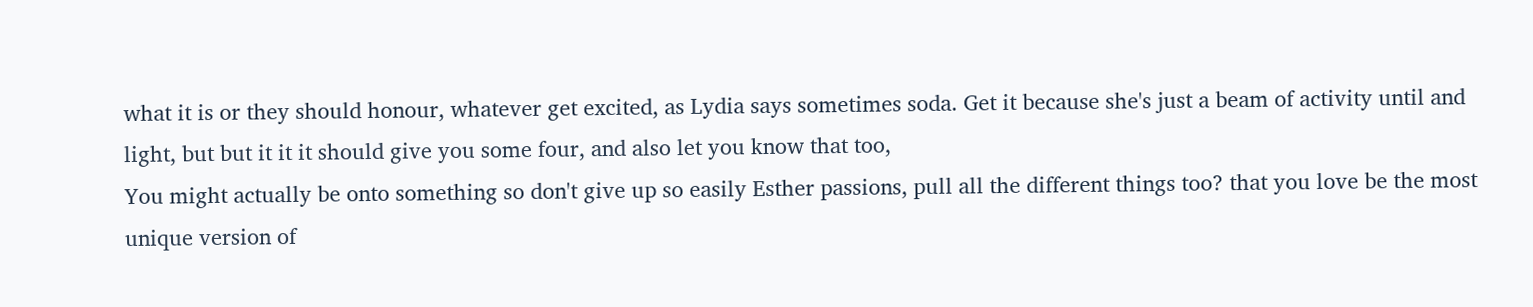what it is or they should honour, whatever get excited, as Lydia says sometimes soda. Get it because she's just a beam of activity until and light, but but it it it should give you some four, and also let you know that too,
You might actually be onto something so don't give up so easily Esther passions, pull all the different things too? that you love be the most unique version of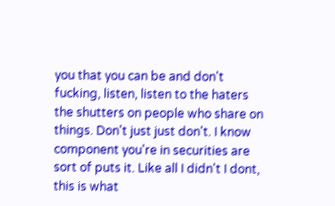you that you can be and don't fucking, listen, listen to the haters the shutters on people who share on things. Don't just just don't. I know component you're in securities are sort of puts it. Like all I didn't I dont, this is what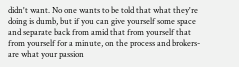didn't want. No one wants to be told that what they're doing is dumb, but if you can give yourself some space and separate back from amid that from yourself that from yourself for a minute, on the process and brokers- are what your passion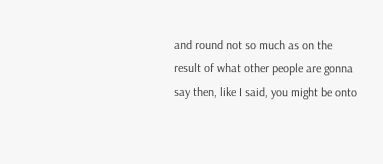and round not so much as on the result of what other people are gonna say then, like I said, you might be onto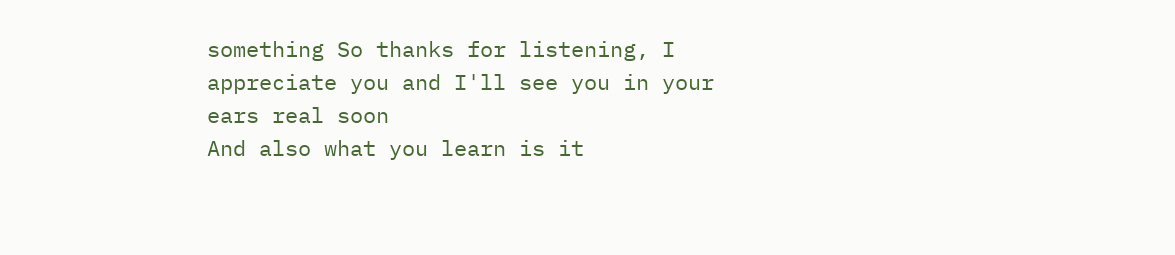something So thanks for listening, I appreciate you and I'll see you in your ears real soon
And also what you learn is it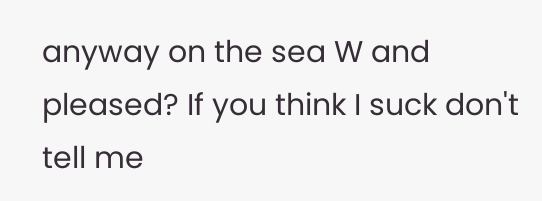anyway on the sea W and pleased? If you think I suck don't tell me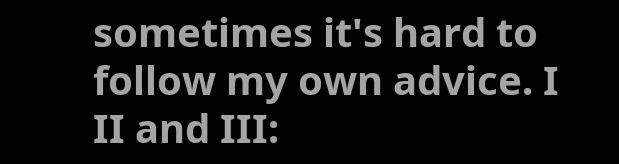sometimes it's hard to follow my own advice. I II and III: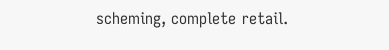scheming, complete retail.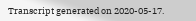Transcript generated on 2020-05-17.